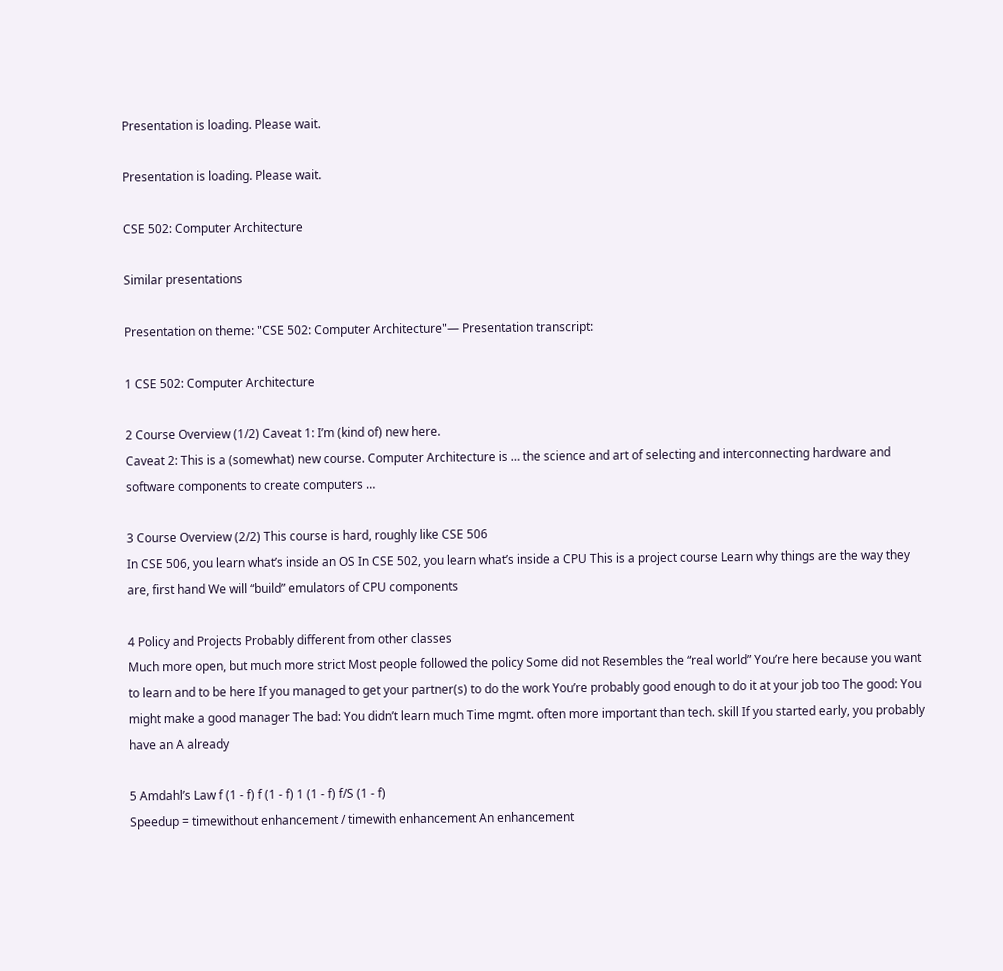Presentation is loading. Please wait.

Presentation is loading. Please wait.

CSE 502: Computer Architecture

Similar presentations

Presentation on theme: "CSE 502: Computer Architecture"— Presentation transcript:

1 CSE 502: Computer Architecture

2 Course Overview (1/2) Caveat 1: I’m (kind of) new here.
Caveat 2: This is a (somewhat) new course. Computer Architecture is … the science and art of selecting and interconnecting hardware and software components to create computers …

3 Course Overview (2/2) This course is hard, roughly like CSE 506
In CSE 506, you learn what’s inside an OS In CSE 502, you learn what’s inside a CPU This is a project course Learn why things are the way they are, first hand We will “build” emulators of CPU components

4 Policy and Projects Probably different from other classes
Much more open, but much more strict Most people followed the policy Some did not Resembles the “real world” You’re here because you want to learn and to be here If you managed to get your partner(s) to do the work You’re probably good enough to do it at your job too The good: You might make a good manager The bad: You didn’t learn much Time mgmt. often more important than tech. skill If you started early, you probably have an A already

5 Amdahl’s Law f (1 - f) f (1 - f) 1 (1 - f) f/S (1 - f)
Speedup = timewithout enhancement / timewith enhancement An enhancement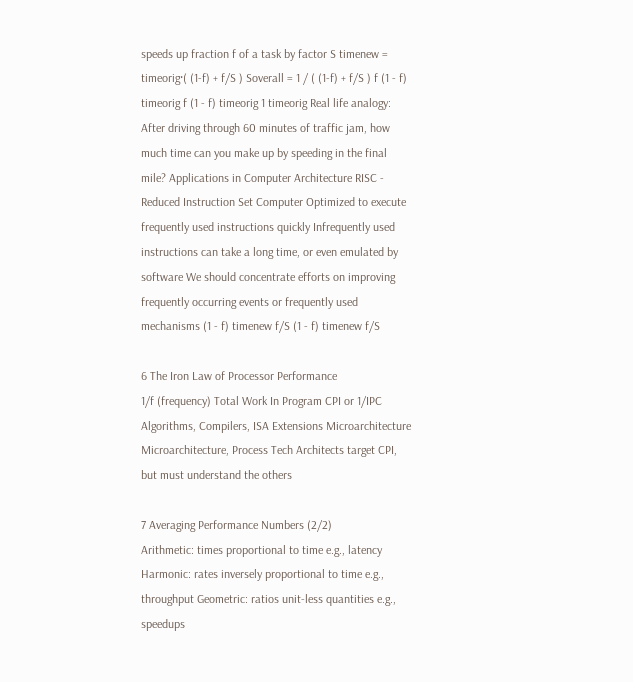speeds up fraction f of a task by factor S timenew = timeorig·( (1-f) + f/S ) Soverall = 1 / ( (1-f) + f/S ) f (1 - f) timeorig f (1 - f) timeorig 1 timeorig Real life analogy: After driving through 60 minutes of traffic jam, how much time can you make up by speeding in the final mile? Applications in Computer Architecture RISC - Reduced Instruction Set Computer Optimized to execute frequently used instructions quickly Infrequently used instructions can take a long time, or even emulated by software We should concentrate efforts on improving frequently occurring events or frequently used mechanisms (1 - f) timenew f/S (1 - f) timenew f/S

6 The Iron Law of Processor Performance
1/f (frequency) Total Work In Program CPI or 1/IPC Algorithms, Compilers, ISA Extensions Microarchitecture Microarchitecture, Process Tech Architects target CPI, but must understand the others

7 Averaging Performance Numbers (2/2)
Arithmetic: times proportional to time e.g., latency Harmonic: rates inversely proportional to time e.g., throughput Geometric: ratios unit-less quantities e.g., speedups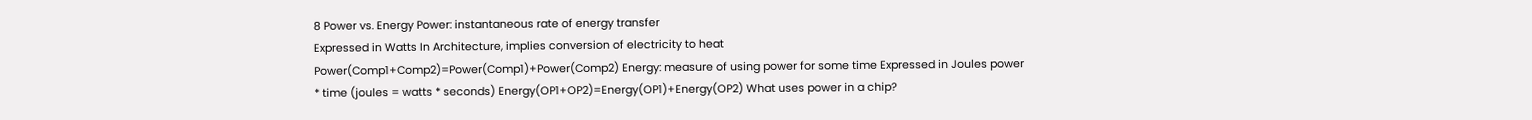8 Power vs. Energy Power: instantaneous rate of energy transfer
Expressed in Watts In Architecture, implies conversion of electricity to heat Power(Comp1+Comp2)=Power(Comp1)+Power(Comp2) Energy: measure of using power for some time Expressed in Joules power * time (joules = watts * seconds) Energy(OP1+OP2)=Energy(OP1)+Energy(OP2) What uses power in a chip?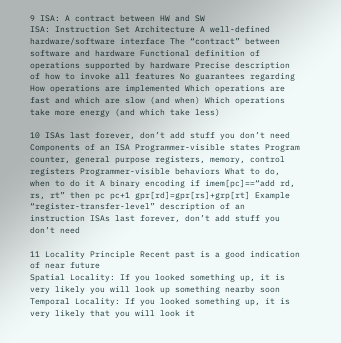9 ISA: A contract between HW and SW
ISA: Instruction Set Architecture A well-defined hardware/software interface The “contract” between software and hardware Functional definition of operations supported by hardware Precise description of how to invoke all features No guarantees regarding How operations are implemented Which operations are fast and which are slow (and when) Which operations take more energy (and which take less)

10 ISAs last forever, don’t add stuff you don’t need
Components of an ISA Programmer-visible states Program counter, general purpose registers, memory, control registers Programmer-visible behaviors What to do, when to do it A binary encoding if imem[pc]==“add rd, rs, rt” then pc pc+1 gpr[rd]=gpr[rs]+grp[rt] Example “register-transfer-level” description of an instruction ISAs last forever, don’t add stuff you don’t need

11 Locality Principle Recent past is a good indication of near future
Spatial Locality: If you looked something up, it is very likely you will look up something nearby soon Temporal Locality: If you looked something up, it is very likely that you will look it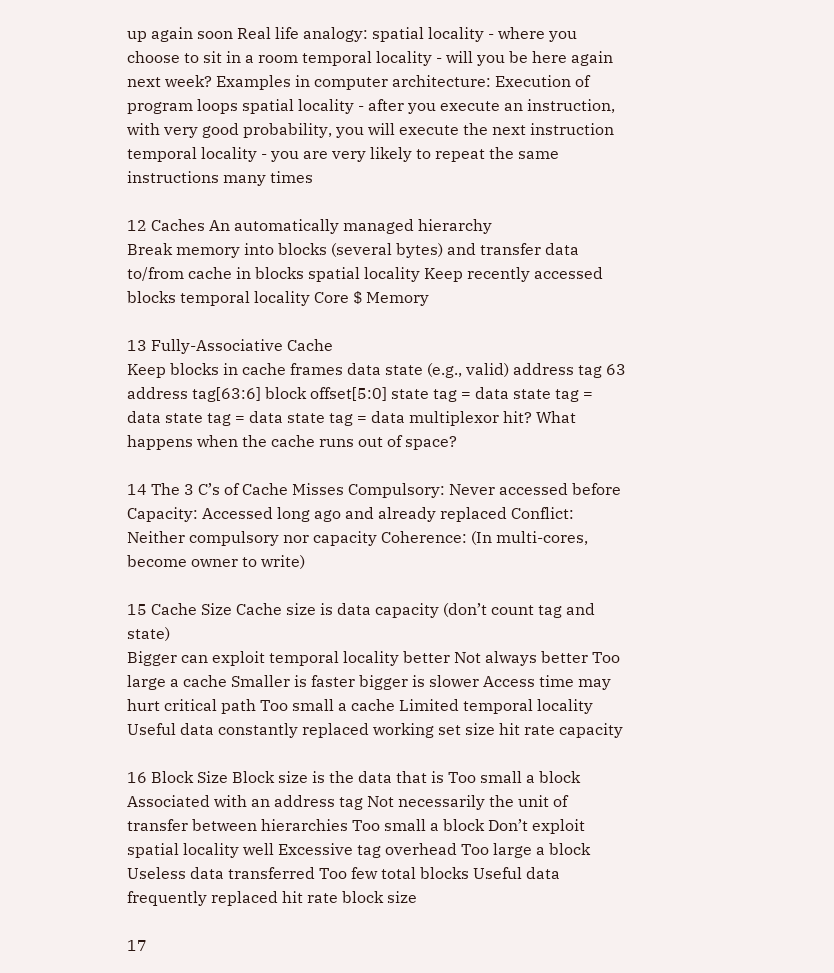up again soon Real life analogy: spatial locality - where you choose to sit in a room temporal locality - will you be here again next week? Examples in computer architecture: Execution of program loops spatial locality - after you execute an instruction, with very good probability, you will execute the next instruction temporal locality - you are very likely to repeat the same instructions many times

12 Caches An automatically managed hierarchy
Break memory into blocks (several bytes) and transfer data to/from cache in blocks spatial locality Keep recently accessed blocks temporal locality Core $ Memory

13 Fully-Associative Cache
Keep blocks in cache frames data state (e.g., valid) address tag 63 address tag[63:6] block offset[5:0] state tag = data state tag = data state tag = data state tag = data multiplexor hit? What happens when the cache runs out of space?

14 The 3 C’s of Cache Misses Compulsory: Never accessed before
Capacity: Accessed long ago and already replaced Conflict: Neither compulsory nor capacity Coherence: (In multi-cores, become owner to write)

15 Cache Size Cache size is data capacity (don’t count tag and state)
Bigger can exploit temporal locality better Not always better Too large a cache Smaller is faster bigger is slower Access time may hurt critical path Too small a cache Limited temporal locality Useful data constantly replaced working set size hit rate capacity

16 Block Size Block size is the data that is Too small a block
Associated with an address tag Not necessarily the unit of transfer between hierarchies Too small a block Don’t exploit spatial locality well Excessive tag overhead Too large a block Useless data transferred Too few total blocks Useful data frequently replaced hit rate block size

17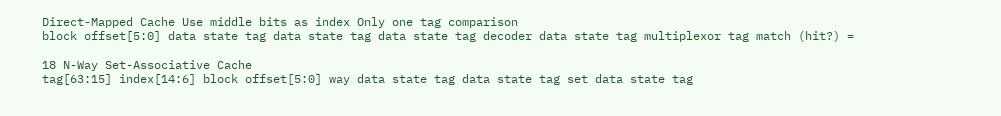Direct-Mapped Cache Use middle bits as index Only one tag comparison
block offset[5:0] data state tag data state tag data state tag decoder data state tag multiplexor tag match (hit?) =

18 N-Way Set-Associative Cache
tag[63:15] index[14:6] block offset[5:0] way data state tag data state tag set data state tag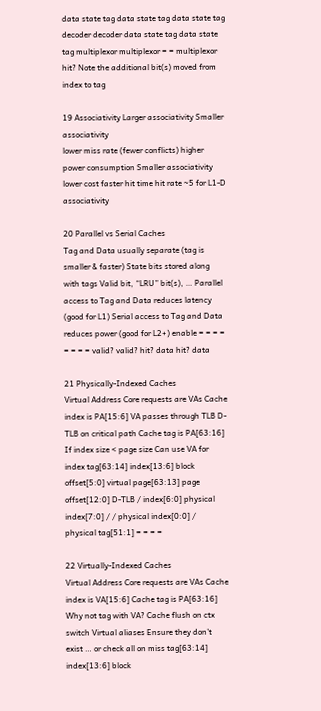data state tag data state tag data state tag decoder decoder data state tag data state tag multiplexor multiplexor = = multiplexor hit? Note the additional bit(s) moved from index to tag

19 Associativity Larger associativity Smaller associativity
lower miss rate (fewer conflicts) higher power consumption Smaller associativity lower cost faster hit time hit rate ~5 for L1-D associativity

20 Parallel vs Serial Caches
Tag and Data usually separate (tag is smaller & faster) State bits stored along with tags Valid bit, “LRU” bit(s), … Parallel access to Tag and Data reduces latency (good for L1) Serial access to Tag and Data reduces power (good for L2+) enable = = = = = = = = valid? valid? hit? data hit? data

21 Physically-Indexed Caches
Virtual Address Core requests are VAs Cache index is PA[15:6] VA passes through TLB D-TLB on critical path Cache tag is PA[63:16] If index size < page size Can use VA for index tag[63:14] index[13:6] block offset[5:0] virtual page[63:13] page offset[12:0] D-TLB / index[6:0] physical index[7:0] / / physical index[0:0] / physical tag[51:1] = = = =

22 Virtually-Indexed Caches
Virtual Address Core requests are VAs Cache index is VA[15:6] Cache tag is PA[63:16] Why not tag with VA? Cache flush on ctx switch Virtual aliases Ensure they don’t exist … or check all on miss tag[63:14] index[13:6] block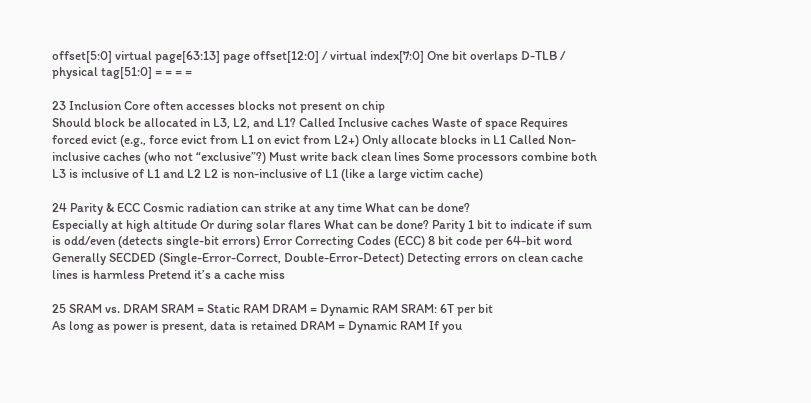offset[5:0] virtual page[63:13] page offset[12:0] / virtual index[7:0] One bit overlaps D-TLB / physical tag[51:0] = = = =

23 Inclusion Core often accesses blocks not present on chip
Should block be allocated in L3, L2, and L1? Called Inclusive caches Waste of space Requires forced evict (e.g., force evict from L1 on evict from L2+) Only allocate blocks in L1 Called Non-inclusive caches (who not “exclusive”?) Must write back clean lines Some processors combine both L3 is inclusive of L1 and L2 L2 is non-inclusive of L1 (like a large victim cache)

24 Parity & ECC Cosmic radiation can strike at any time What can be done?
Especially at high altitude Or during solar flares What can be done? Parity 1 bit to indicate if sum is odd/even (detects single-bit errors) Error Correcting Codes (ECC) 8 bit code per 64-bit word Generally SECDED (Single-Error-Correct, Double-Error-Detect) Detecting errors on clean cache lines is harmless Pretend it’s a cache miss

25 SRAM vs. DRAM SRAM = Static RAM DRAM = Dynamic RAM SRAM: 6T per bit
As long as power is present, data is retained DRAM = Dynamic RAM If you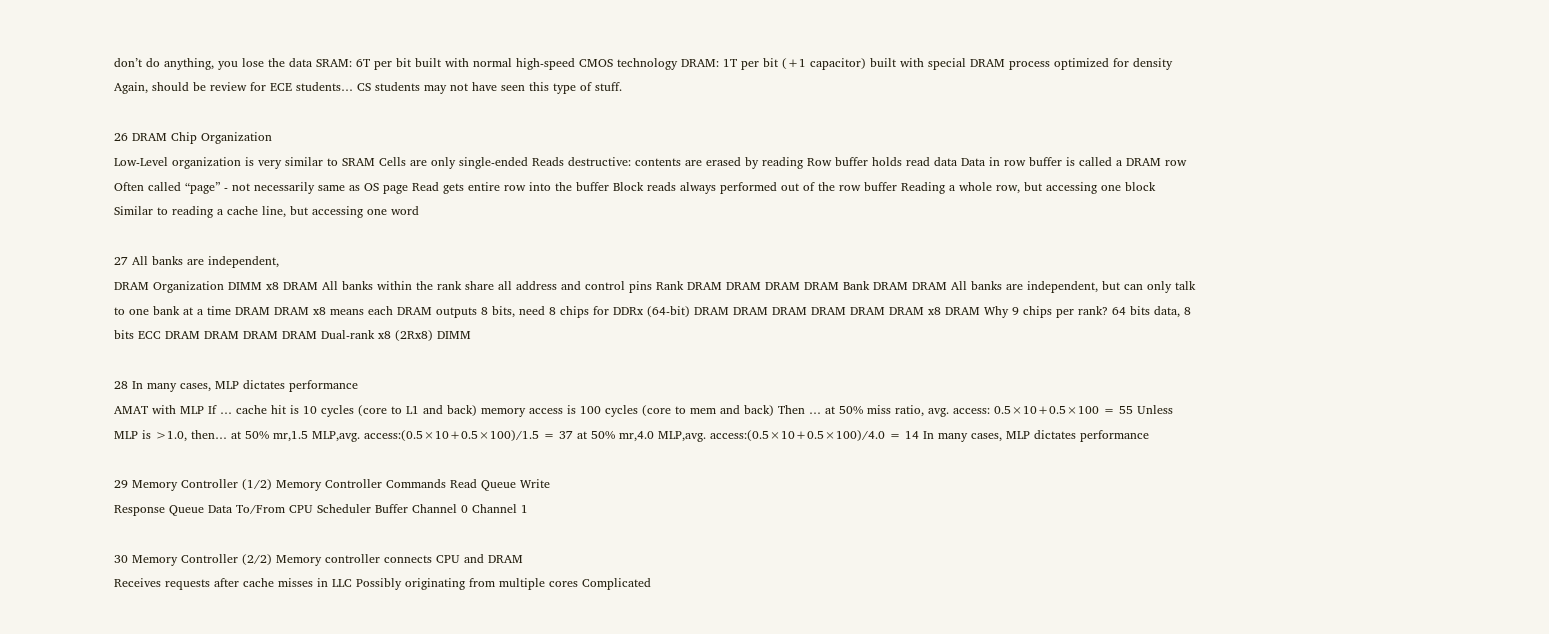don’t do anything, you lose the data SRAM: 6T per bit built with normal high-speed CMOS technology DRAM: 1T per bit (+1 capacitor) built with special DRAM process optimized for density Again, should be review for ECE students… CS students may not have seen this type of stuff.

26 DRAM Chip Organization
Low-Level organization is very similar to SRAM Cells are only single-ended Reads destructive: contents are erased by reading Row buffer holds read data Data in row buffer is called a DRAM row Often called “page” - not necessarily same as OS page Read gets entire row into the buffer Block reads always performed out of the row buffer Reading a whole row, but accessing one block Similar to reading a cache line, but accessing one word

27 All banks are independent,
DRAM Organization DIMM x8 DRAM All banks within the rank share all address and control pins Rank DRAM DRAM DRAM DRAM Bank DRAM DRAM All banks are independent, but can only talk to one bank at a time DRAM DRAM x8 means each DRAM outputs 8 bits, need 8 chips for DDRx (64-bit) DRAM DRAM DRAM DRAM DRAM DRAM x8 DRAM Why 9 chips per rank? 64 bits data, 8 bits ECC DRAM DRAM DRAM DRAM Dual-rank x8 (2Rx8) DIMM

28 In many cases, MLP dictates performance
AMAT with MLP If … cache hit is 10 cycles (core to L1 and back) memory access is 100 cycles (core to mem and back) Then … at 50% miss ratio, avg. access: 0.5×10+0.5×100 = 55 Unless MLP is >1.0, then… at 50% mr,1.5 MLP,avg. access:(0.5×10+0.5×100)/1.5 = 37 at 50% mr,4.0 MLP,avg. access:(0.5×10+0.5×100)/4.0 = 14 In many cases, MLP dictates performance

29 Memory Controller (1/2) Memory Controller Commands Read Queue Write
Response Queue Data To/From CPU Scheduler Buffer Channel 0 Channel 1

30 Memory Controller (2/2) Memory controller connects CPU and DRAM
Receives requests after cache misses in LLC Possibly originating from multiple cores Complicated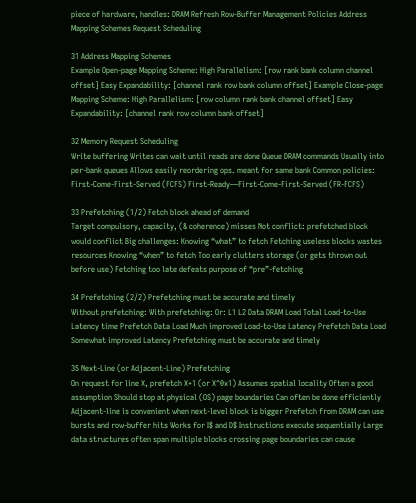piece of hardware, handles: DRAM Refresh Row-Buffer Management Policies Address Mapping Schemes Request Scheduling

31 Address Mapping Schemes
Example Open-page Mapping Scheme: High Parallelism: [row rank bank column channel offset] Easy Expandability: [channel rank row bank column offset] Example Close-page Mapping Scheme: High Parallelism: [row column rank bank channel offset] Easy Expandability: [channel rank row column bank offset]

32 Memory Request Scheduling
Write buffering Writes can wait until reads are done Queue DRAM commands Usually into per-bank queues Allows easily reordering ops. meant for same bank Common policies: First-Come-First-Served (FCFS) First-Ready—First-Come-First-Served (FR-FCFS)

33 Prefetching (1/2) Fetch block ahead of demand
Target compulsory, capacity, (& coherence) misses Not conflict: prefetched block would conflict Big challenges: Knowing “what” to fetch Fetching useless blocks wastes resources Knowing “when” to fetch Too early clutters storage (or gets thrown out before use) Fetching too late defeats purpose of “pre”-fetching

34 Prefetching (2/2) Prefetching must be accurate and timely
Without prefetching: With prefetching: Or: L1 L2 Data DRAM Load Total Load-to-Use Latency time Prefetch Data Load Much improved Load-to-Use Latency Prefetch Data Load Somewhat improved Latency Prefetching must be accurate and timely

35 Next-Line (or Adjacent-Line) Prefetching
On request for line X, prefetch X+1 (or X^0x1) Assumes spatial locality Often a good assumption Should stop at physical (OS) page boundaries Can often be done efficiently Adjacent-line is convenient when next-level block is bigger Prefetch from DRAM can use bursts and row-buffer hits Works for I$ and D$ Instructions execute sequentially Large data structures often span multiple blocks crossing page boundaries can cause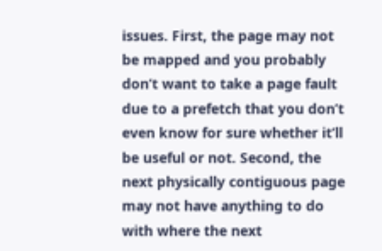issues. First, the page may not be mapped and you probably don’t want to take a page fault due to a prefetch that you don’t even know for sure whether it’ll be useful or not. Second, the next physically contiguous page may not have anything to do with where the next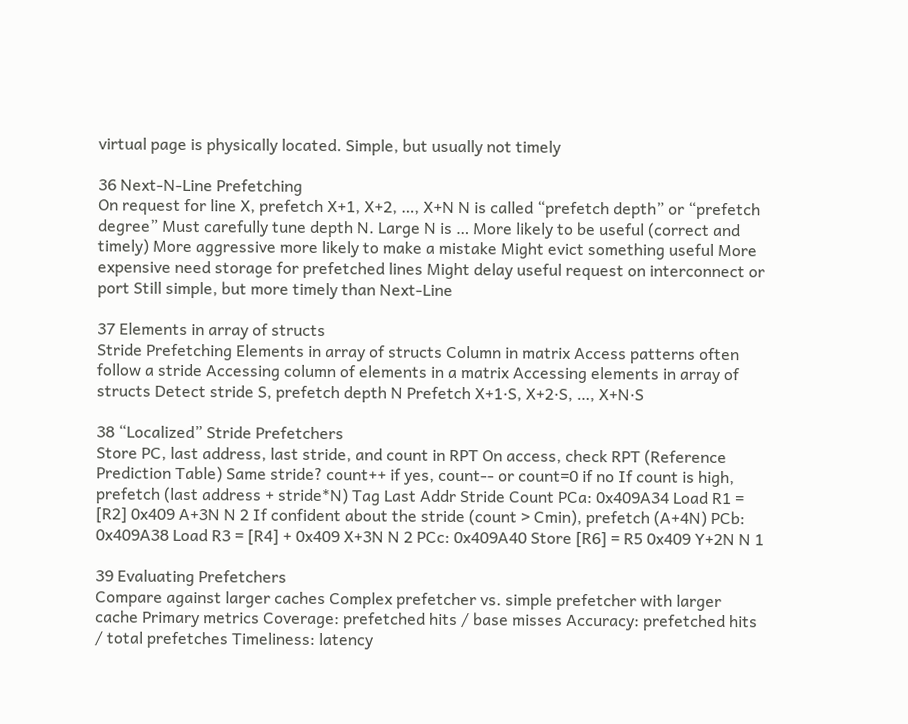virtual page is physically located. Simple, but usually not timely

36 Next-N-Line Prefetching
On request for line X, prefetch X+1, X+2, …, X+N N is called “prefetch depth” or “prefetch degree” Must carefully tune depth N. Large N is … More likely to be useful (correct and timely) More aggressive more likely to make a mistake Might evict something useful More expensive need storage for prefetched lines Might delay useful request on interconnect or port Still simple, but more timely than Next-Line

37 Elements in array of structs
Stride Prefetching Elements in array of structs Column in matrix Access patterns often follow a stride Accessing column of elements in a matrix Accessing elements in array of structs Detect stride S, prefetch depth N Prefetch X+1∙S, X+2∙S, …, X+N∙S

38 “Localized” Stride Prefetchers
Store PC, last address, last stride, and count in RPT On access, check RPT (Reference Prediction Table) Same stride? count++ if yes, count-- or count=0 if no If count is high, prefetch (last address + stride*N) Tag Last Addr Stride Count PCa: 0x409A34 Load R1 = [R2] 0x409 A+3N N 2 If confident about the stride (count > Cmin), prefetch (A+4N) PCb: 0x409A38 Load R3 = [R4] + 0x409 X+3N N 2 PCc: 0x409A40 Store [R6] = R5 0x409 Y+2N N 1

39 Evaluating Prefetchers
Compare against larger caches Complex prefetcher vs. simple prefetcher with larger cache Primary metrics Coverage: prefetched hits / base misses Accuracy: prefetched hits / total prefetches Timeliness: latency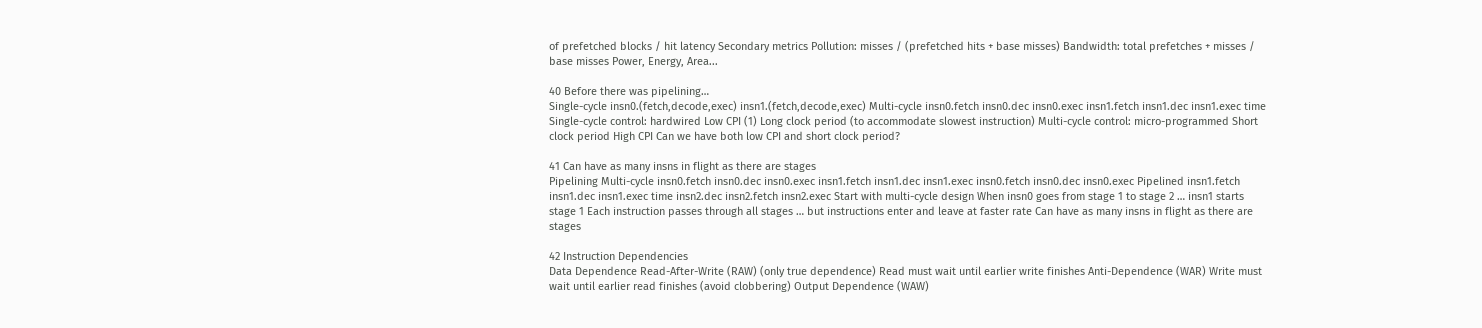of prefetched blocks / hit latency Secondary metrics Pollution: misses / (prefetched hits + base misses) Bandwidth: total prefetches + misses / base misses Power, Energy, Area...

40 Before there was pipelining…
Single-cycle insn0.(fetch,decode,exec) insn1.(fetch,decode,exec) Multi-cycle insn0.fetch insn0.dec insn0.exec insn1.fetch insn1.dec insn1.exec time Single-cycle control: hardwired Low CPI (1) Long clock period (to accommodate slowest instruction) Multi-cycle control: micro-programmed Short clock period High CPI Can we have both low CPI and short clock period?

41 Can have as many insns in flight as there are stages
Pipelining Multi-cycle insn0.fetch insn0.dec insn0.exec insn1.fetch insn1.dec insn1.exec insn0.fetch insn0.dec insn0.exec Pipelined insn1.fetch insn1.dec insn1.exec time insn2.dec insn2.fetch insn2.exec Start with multi-cycle design When insn0 goes from stage 1 to stage 2 … insn1 starts stage 1 Each instruction passes through all stages … but instructions enter and leave at faster rate Can have as many insns in flight as there are stages

42 Instruction Dependencies
Data Dependence Read-After-Write (RAW) (only true dependence) Read must wait until earlier write finishes Anti-Dependence (WAR) Write must wait until earlier read finishes (avoid clobbering) Output Dependence (WAW)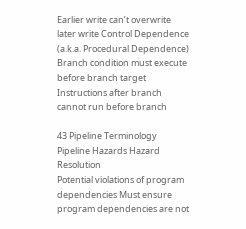Earlier write can’t overwrite later write Control Dependence (a.k.a. Procedural Dependence) Branch condition must execute before branch target Instructions after branch cannot run before branch

43 Pipeline Terminology Pipeline Hazards Hazard Resolution
Potential violations of program dependencies Must ensure program dependencies are not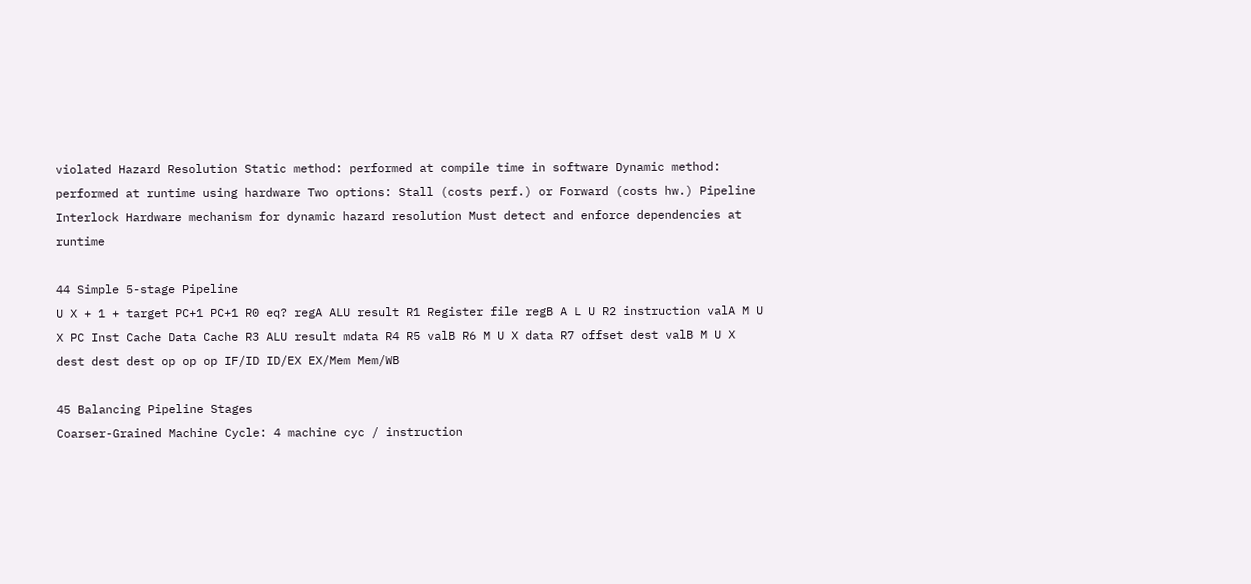violated Hazard Resolution Static method: performed at compile time in software Dynamic method: performed at runtime using hardware Two options: Stall (costs perf.) or Forward (costs hw.) Pipeline Interlock Hardware mechanism for dynamic hazard resolution Must detect and enforce dependencies at runtime

44 Simple 5-stage Pipeline
U X + 1 + target PC+1 PC+1 R0 eq? regA ALU result R1 Register file regB A L U R2 instruction valA M U X PC Inst Cache Data Cache R3 ALU result mdata R4 R5 valB R6 M U X data R7 offset dest valB M U X dest dest dest op op op IF/ID ID/EX EX/Mem Mem/WB

45 Balancing Pipeline Stages
Coarser-Grained Machine Cycle: 4 machine cyc / instruction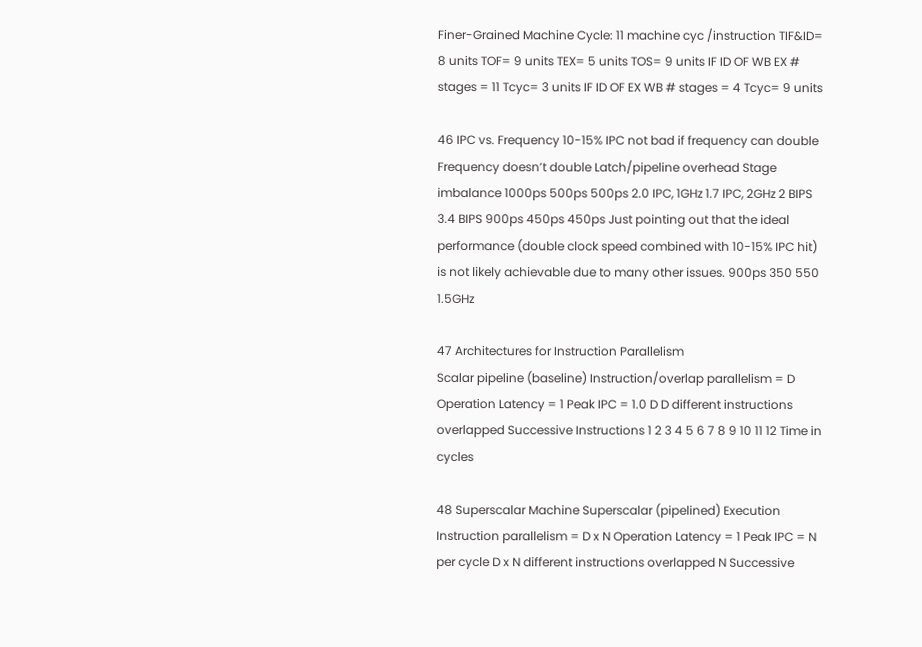Finer-Grained Machine Cycle: 11 machine cyc /instruction TIF&ID= 8 units TOF= 9 units TEX= 5 units TOS= 9 units IF ID OF WB EX # stages = 11 Tcyc= 3 units IF ID OF EX WB # stages = 4 Tcyc= 9 units

46 IPC vs. Frequency 10-15% IPC not bad if frequency can double
Frequency doesn’t double Latch/pipeline overhead Stage imbalance 1000ps 500ps 500ps 2.0 IPC, 1GHz 1.7 IPC, 2GHz 2 BIPS 3.4 BIPS 900ps 450ps 450ps Just pointing out that the ideal performance (double clock speed combined with 10-15% IPC hit) is not likely achievable due to many other issues. 900ps 350 550 1.5GHz

47 Architectures for Instruction Parallelism
Scalar pipeline (baseline) Instruction/overlap parallelism = D Operation Latency = 1 Peak IPC = 1.0 D D different instructions overlapped Successive Instructions 1 2 3 4 5 6 7 8 9 10 11 12 Time in cycles

48 Superscalar Machine Superscalar (pipelined) Execution
Instruction parallelism = D x N Operation Latency = 1 Peak IPC = N per cycle D x N different instructions overlapped N Successive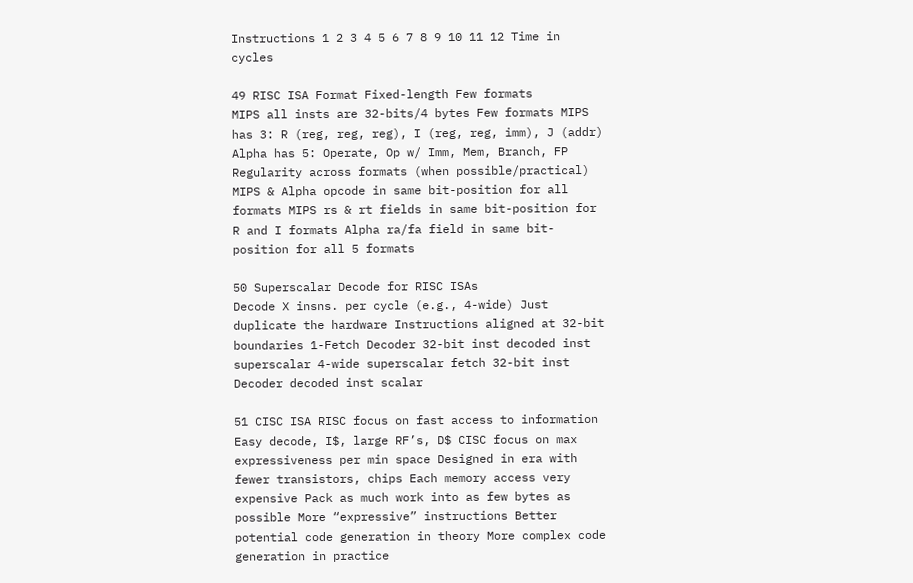Instructions 1 2 3 4 5 6 7 8 9 10 11 12 Time in cycles

49 RISC ISA Format Fixed-length Few formats
MIPS all insts are 32-bits/4 bytes Few formats MIPS has 3: R (reg, reg, reg), I (reg, reg, imm), J (addr) Alpha has 5: Operate, Op w/ Imm, Mem, Branch, FP Regularity across formats (when possible/practical) MIPS & Alpha opcode in same bit-position for all formats MIPS rs & rt fields in same bit-position for R and I formats Alpha ra/fa field in same bit-position for all 5 formats

50 Superscalar Decode for RISC ISAs
Decode X insns. per cycle (e.g., 4-wide) Just duplicate the hardware Instructions aligned at 32-bit boundaries 1-Fetch Decoder 32-bit inst decoded inst superscalar 4-wide superscalar fetch 32-bit inst Decoder decoded inst scalar

51 CISC ISA RISC focus on fast access to information
Easy decode, I$, large RF’s, D$ CISC focus on max expressiveness per min space Designed in era with fewer transistors, chips Each memory access very expensive Pack as much work into as few bytes as possible More “expressive” instructions Better potential code generation in theory More complex code generation in practice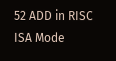52 ADD in RISC ISA Mode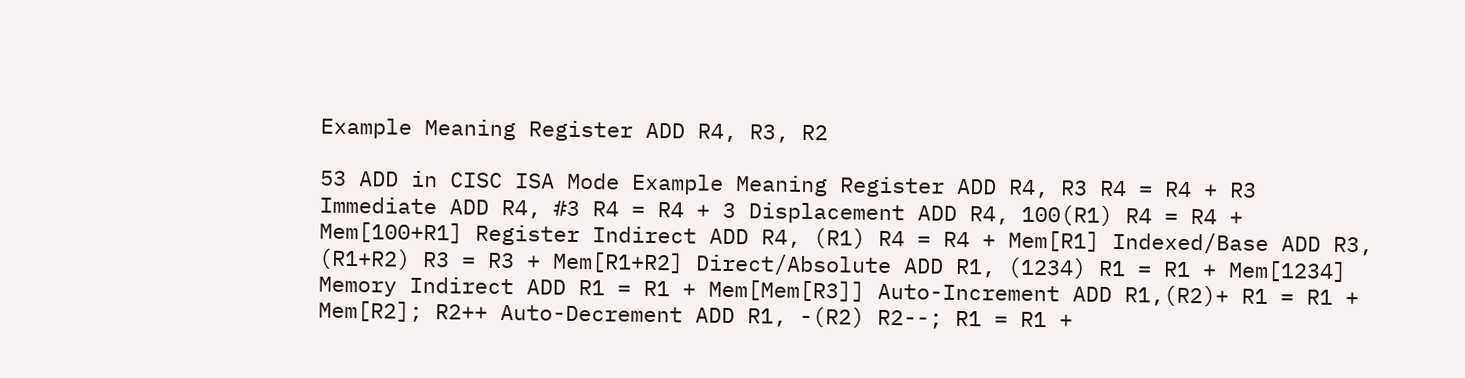Example Meaning Register ADD R4, R3, R2

53 ADD in CISC ISA Mode Example Meaning Register ADD R4, R3 R4 = R4 + R3
Immediate ADD R4, #3 R4 = R4 + 3 Displacement ADD R4, 100(R1) R4 = R4 + Mem[100+R1] Register Indirect ADD R4, (R1) R4 = R4 + Mem[R1] Indexed/Base ADD R3, (R1+R2) R3 = R3 + Mem[R1+R2] Direct/Absolute ADD R1, (1234) R1 = R1 + Mem[1234] Memory Indirect ADD R1 = R1 + Mem[Mem[R3]] Auto-Increment ADD R1,(R2)+ R1 = R1 + Mem[R2]; R2++ Auto-Decrement ADD R1, -(R2) R2--; R1 = R1 +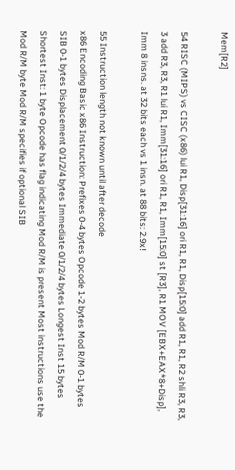Mem[R2]

54 RISC (MIPS) vs CISC (x86) lui R1, Disp[31:16] ori R1, R1, Disp[15:0] add R1, R1, R2 shli R3, R3, 3 add R3, R3, R1 lui R1, Imm[31:16] ori R1, R1, Imm[15:0] st [R3], R1 MOV [EBX+EAX*8+Disp], Imm 8 insns. at 32 bits each vs 1 insn. at 88 bits: 2.9x!

55 Instruction length not known until after decode
x86 Encoding Basic x86 Instruction: Prefixes 0-4 bytes Opcode 1-2 bytes Mod R/M 0-1 bytes SIB 0-1 bytes Displacement 0/1/2/4 bytes Immediate 0/1/2/4 bytes Longest Inst 15 bytes Shortest Inst: 1 byte Opcode has flag indicating Mod R/M is present Most instructions use the Mod R/M byte Mod R/M specifies if optional SIB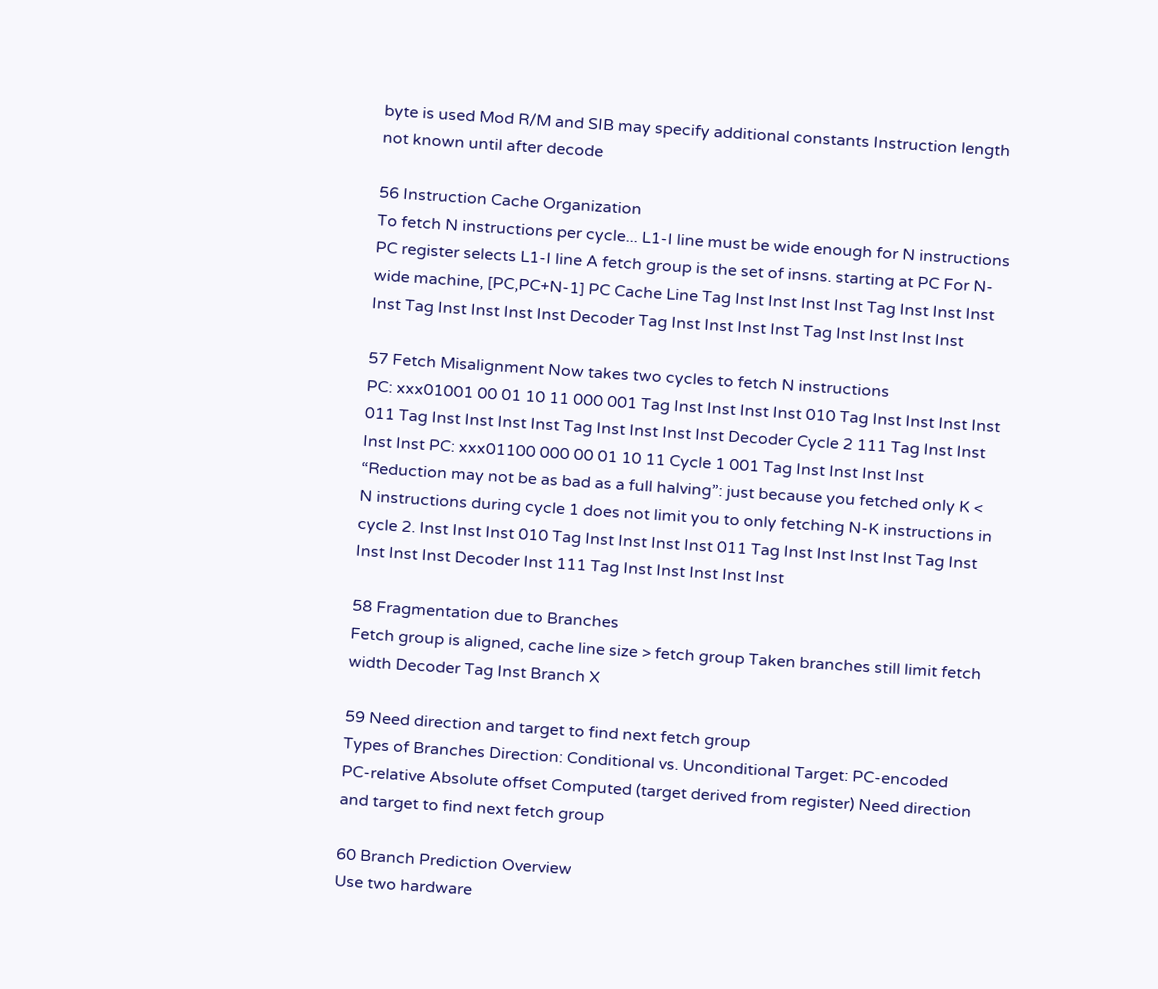byte is used Mod R/M and SIB may specify additional constants Instruction length not known until after decode

56 Instruction Cache Organization
To fetch N instructions per cycle... L1-I line must be wide enough for N instructions PC register selects L1-I line A fetch group is the set of insns. starting at PC For N-wide machine, [PC,PC+N-1] PC Cache Line Tag Inst Inst Inst Inst Tag Inst Inst Inst Inst Tag Inst Inst Inst Inst Decoder Tag Inst Inst Inst Inst Tag Inst Inst Inst Inst

57 Fetch Misalignment Now takes two cycles to fetch N instructions
PC: xxx01001 00 01 10 11 000 001 Tag Inst Inst Inst Inst 010 Tag Inst Inst Inst Inst 011 Tag Inst Inst Inst Inst Tag Inst Inst Inst Inst Decoder Cycle 2 111 Tag Inst Inst Inst Inst PC: xxx01100 000 00 01 10 11 Cycle 1 001 Tag Inst Inst Inst Inst “Reduction may not be as bad as a full halving”: just because you fetched only K < N instructions during cycle 1 does not limit you to only fetching N-K instructions in cycle 2. Inst Inst Inst 010 Tag Inst Inst Inst Inst 011 Tag Inst Inst Inst Inst Tag Inst Inst Inst Inst Decoder Inst 111 Tag Inst Inst Inst Inst Inst

58 Fragmentation due to Branches
Fetch group is aligned, cache line size > fetch group Taken branches still limit fetch width Decoder Tag Inst Branch X

59 Need direction and target to find next fetch group
Types of Branches Direction: Conditional vs. Unconditional Target: PC-encoded PC-relative Absolute offset Computed (target derived from register) Need direction and target to find next fetch group

60 Branch Prediction Overview
Use two hardware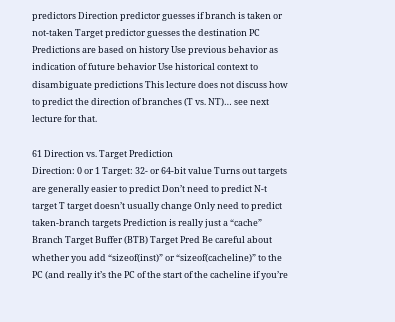predictors Direction predictor guesses if branch is taken or not-taken Target predictor guesses the destination PC Predictions are based on history Use previous behavior as indication of future behavior Use historical context to disambiguate predictions This lecture does not discuss how to predict the direction of branches (T vs. NT)… see next lecture for that.

61 Direction vs. Target Prediction
Direction: 0 or 1 Target: 32- or 64-bit value Turns out targets are generally easier to predict Don’t need to predict N-t target T target doesn’t usually change Only need to predict taken-branch targets Prediction is really just a “cache” Branch Target Buffer (BTB) Target Pred Be careful about whether you add “sizeof(inst)” or “sizeof(cacheline)” to the PC (and really it’s the PC of the start of the cacheline if you’re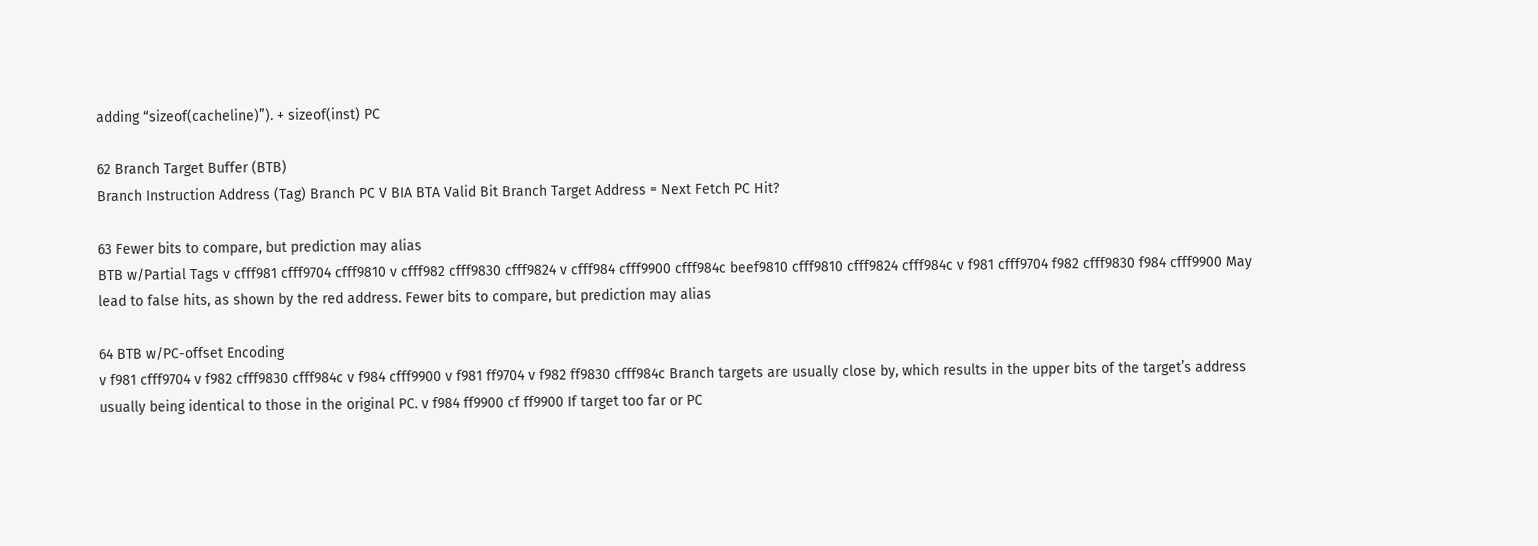adding “sizeof(cacheline)”). + sizeof(inst) PC

62 Branch Target Buffer (BTB)
Branch Instruction Address (Tag) Branch PC V BIA BTA Valid Bit Branch Target Address = Next Fetch PC Hit?

63 Fewer bits to compare, but prediction may alias
BTB w/Partial Tags v cfff981 cfff9704 cfff9810 v cfff982 cfff9830 cfff9824 v cfff984 cfff9900 cfff984c beef9810 cfff9810 cfff9824 cfff984c v f981 cfff9704 f982 cfff9830 f984 cfff9900 May lead to false hits, as shown by the red address. Fewer bits to compare, but prediction may alias

64 BTB w/PC-offset Encoding
v f981 cfff9704 v f982 cfff9830 cfff984c v f984 cfff9900 v f981 ff9704 v f982 ff9830 cfff984c Branch targets are usually close by, which results in the upper bits of the target’s address usually being identical to those in the original PC. v f984 ff9900 cf ff9900 If target too far or PC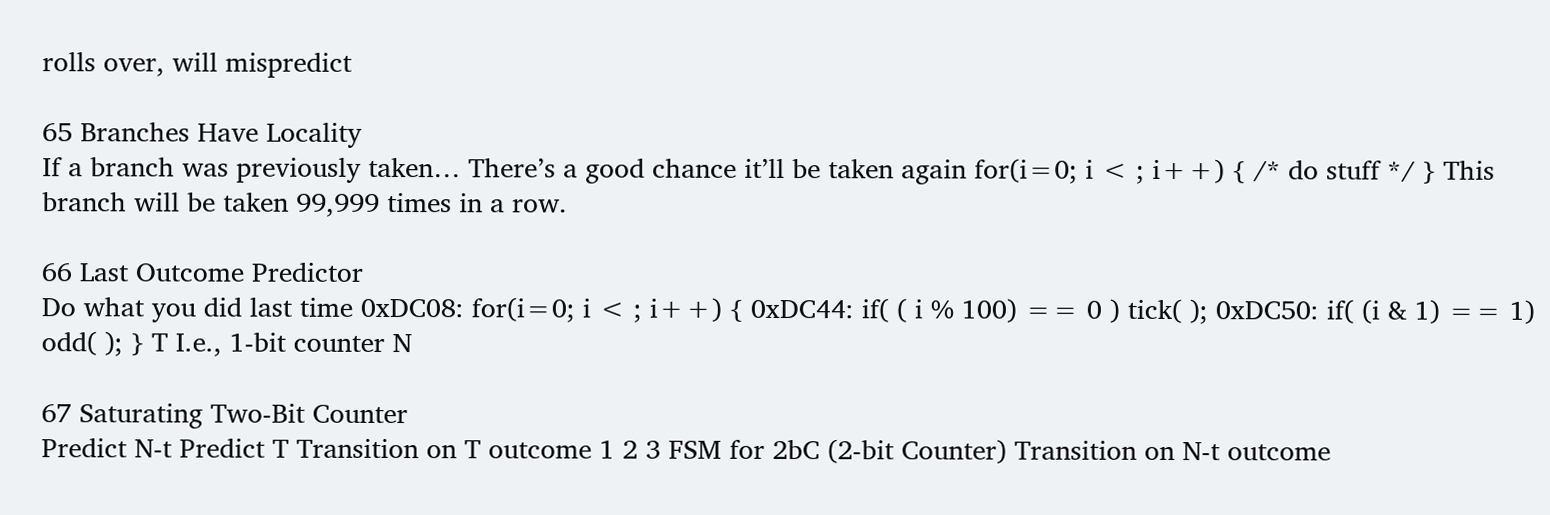rolls over, will mispredict

65 Branches Have Locality
If a branch was previously taken… There’s a good chance it’ll be taken again for(i=0; i < ; i++) { /* do stuff */ } This branch will be taken 99,999 times in a row.

66 Last Outcome Predictor
Do what you did last time 0xDC08: for(i=0; i < ; i++) { 0xDC44: if( ( i % 100) == 0 ) tick( ); 0xDC50: if( (i & 1) == 1) odd( ); } T I.e., 1-bit counter N

67 Saturating Two-Bit Counter
Predict N-t Predict T Transition on T outcome 1 2 3 FSM for 2bC (2-bit Counter) Transition on N-t outcome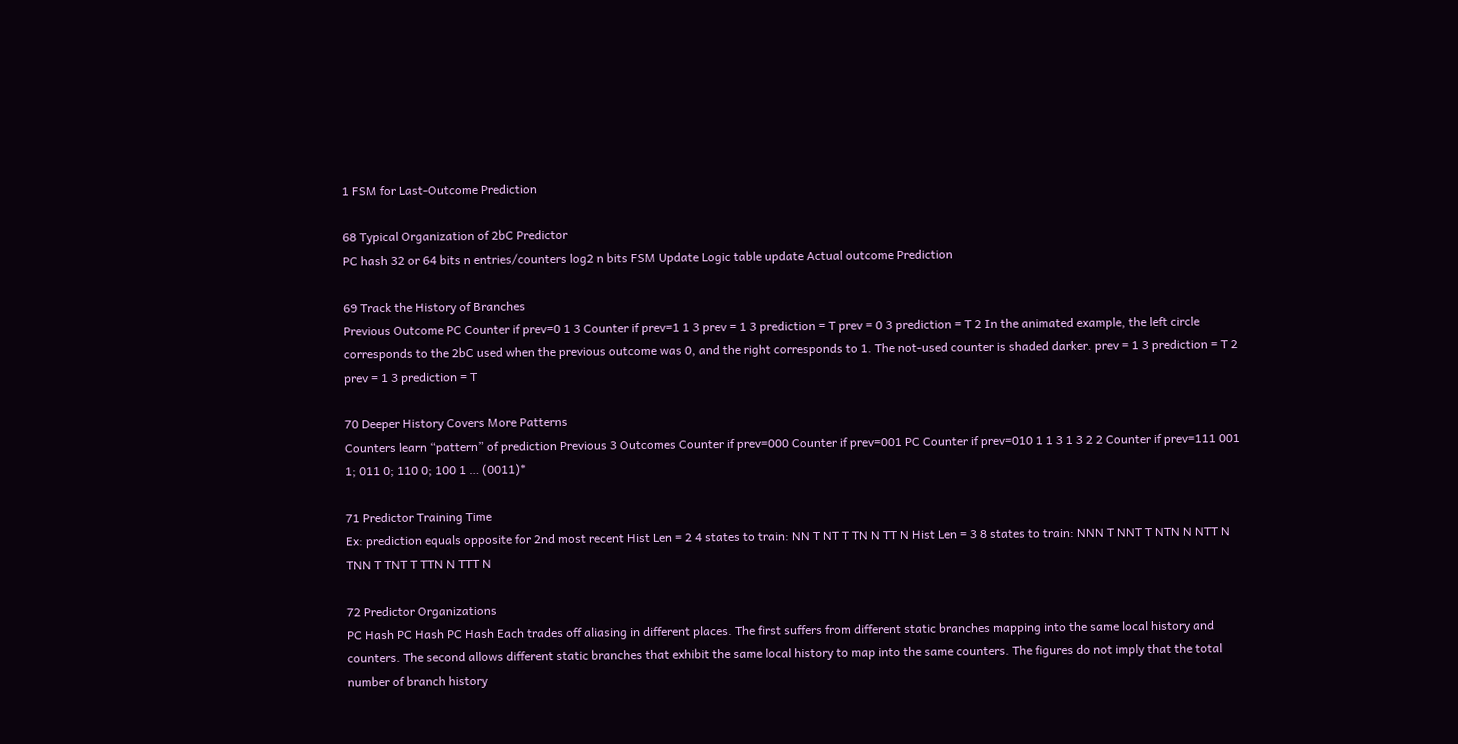1 FSM for Last-Outcome Prediction

68 Typical Organization of 2bC Predictor
PC hash 32 or 64 bits n entries/counters log2 n bits FSM Update Logic table update Actual outcome Prediction

69 Track the History of Branches
Previous Outcome PC Counter if prev=0 1 3 Counter if prev=1 1 3 prev = 1 3 prediction = T prev = 0 3 prediction = T 2 In the animated example, the left circle corresponds to the 2bC used when the previous outcome was 0, and the right corresponds to 1. The not-used counter is shaded darker. prev = 1 3 prediction = T 2 prev = 1 3 prediction = T

70 Deeper History Covers More Patterns
Counters learn “pattern” of prediction Previous 3 Outcomes Counter if prev=000 Counter if prev=001 PC Counter if prev=010 1 1 3 1 3 2 2 Counter if prev=111 001 1; 011 0; 110 0; 100 1 … (0011)*

71 Predictor Training Time
Ex: prediction equals opposite for 2nd most recent Hist Len = 2 4 states to train: NN T NT T TN N TT N Hist Len = 3 8 states to train: NNN T NNT T NTN N NTT N TNN T TNT T TTN N TTT N

72 Predictor Organizations
PC Hash PC Hash PC Hash Each trades off aliasing in different places. The first suffers from different static branches mapping into the same local history and counters. The second allows different static branches that exhibit the same local history to map into the same counters. The figures do not imply that the total number of branch history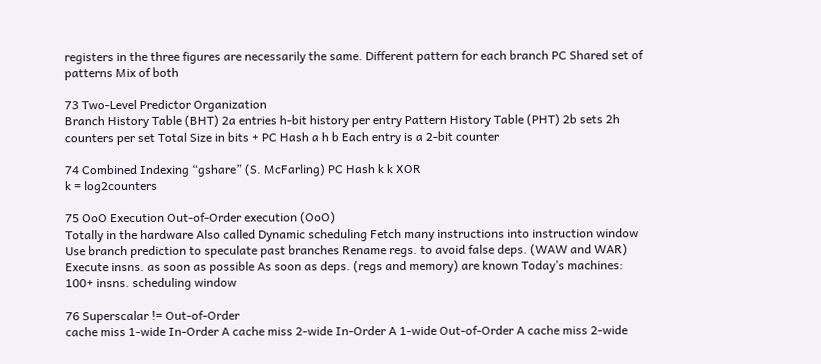registers in the three figures are necessarily the same. Different pattern for each branch PC Shared set of patterns Mix of both

73 Two-Level Predictor Organization
Branch History Table (BHT) 2a entries h-bit history per entry Pattern History Table (PHT) 2b sets 2h counters per set Total Size in bits + PC Hash a h b Each entry is a 2-bit counter

74 Combined Indexing “gshare” (S. McFarling) PC Hash k k XOR
k = log2counters

75 OoO Execution Out-of-Order execution (OoO)
Totally in the hardware Also called Dynamic scheduling Fetch many instructions into instruction window Use branch prediction to speculate past branches Rename regs. to avoid false deps. (WAW and WAR) Execute insns. as soon as possible As soon as deps. (regs and memory) are known Today’s machines: 100+ insns. scheduling window

76 Superscalar != Out-of-Order
cache miss 1-wide In-Order A cache miss 2-wide In-Order A 1-wide Out-of-Order A cache miss 2-wide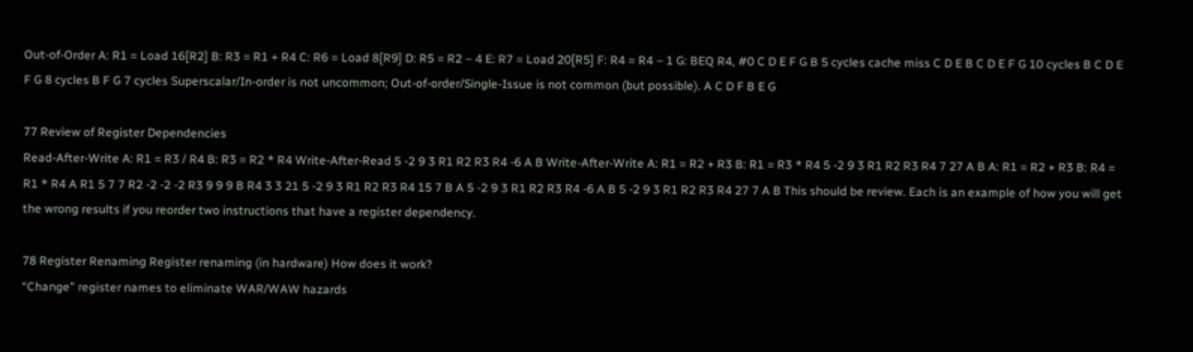Out-of-Order A: R1 = Load 16[R2] B: R3 = R1 + R4 C: R6 = Load 8[R9] D: R5 = R2 – 4 E: R7 = Load 20[R5] F: R4 = R4 – 1 G: BEQ R4, #0 C D E F G B 5 cycles cache miss C D E B C D E F G 10 cycles B C D E F G 8 cycles B F G 7 cycles Superscalar/In-order is not uncommon; Out-of-order/Single-Issue is not common (but possible). A C D F B E G

77 Review of Register Dependencies
Read-After-Write A: R1 = R3 / R4 B: R3 = R2 * R4 Write-After-Read 5 -2 9 3 R1 R2 R3 R4 -6 A B Write-After-Write A: R1 = R2 + R3 B: R1 = R3 * R4 5 -2 9 3 R1 R2 R3 R4 7 27 A B A: R1 = R2 + R3 B: R4 = R1 * R4 A R1 5 7 7 R2 -2 -2 -2 R3 9 9 9 B R4 3 3 21 5 -2 9 3 R1 R2 R3 R4 15 7 B A 5 -2 9 3 R1 R2 R3 R4 -6 A B 5 -2 9 3 R1 R2 R3 R4 27 7 A B This should be review. Each is an example of how you will get the wrong results if you reorder two instructions that have a register dependency.

78 Register Renaming Register renaming (in hardware) How does it work?
“Change” register names to eliminate WAR/WAW hazards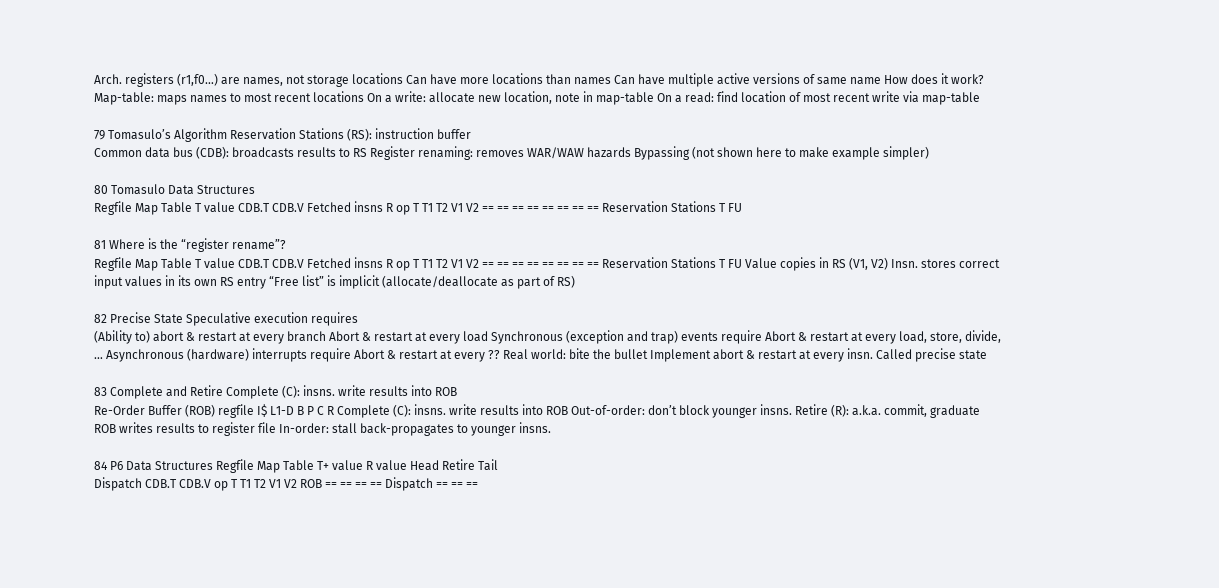Arch. registers (r1,f0…) are names, not storage locations Can have more locations than names Can have multiple active versions of same name How does it work? Map-table: maps names to most recent locations On a write: allocate new location, note in map-table On a read: find location of most recent write via map-table

79 Tomasulo’s Algorithm Reservation Stations (RS): instruction buffer
Common data bus (CDB): broadcasts results to RS Register renaming: removes WAR/WAW hazards Bypassing (not shown here to make example simpler)

80 Tomasulo Data Structures
Regfile Map Table T value CDB.T CDB.V Fetched insns R op T T1 T2 V1 V2 == == == == == == == == Reservation Stations T FU

81 Where is the “register rename”?
Regfile Map Table T value CDB.T CDB.V Fetched insns R op T T1 T2 V1 V2 == == == == == == == == Reservation Stations T FU Value copies in RS (V1, V2) Insn. stores correct input values in its own RS entry “Free list” is implicit (allocate/deallocate as part of RS)

82 Precise State Speculative execution requires
(Ability to) abort & restart at every branch Abort & restart at every load Synchronous (exception and trap) events require Abort & restart at every load, store, divide, … Asynchronous (hardware) interrupts require Abort & restart at every ?? Real world: bite the bullet Implement abort & restart at every insn. Called precise state

83 Complete and Retire Complete (C): insns. write results into ROB
Re-Order Buffer (ROB) regfile I$ L1-D B P C R Complete (C): insns. write results into ROB Out-of-order: don’t block younger insns. Retire (R): a.k.a. commit, graduate ROB writes results to register file In-order: stall back-propagates to younger insns.

84 P6 Data Structures Regfile Map Table T+ value R value Head Retire Tail
Dispatch CDB.T CDB.V op T T1 T2 V1 V2 ROB == == == == Dispatch == == ==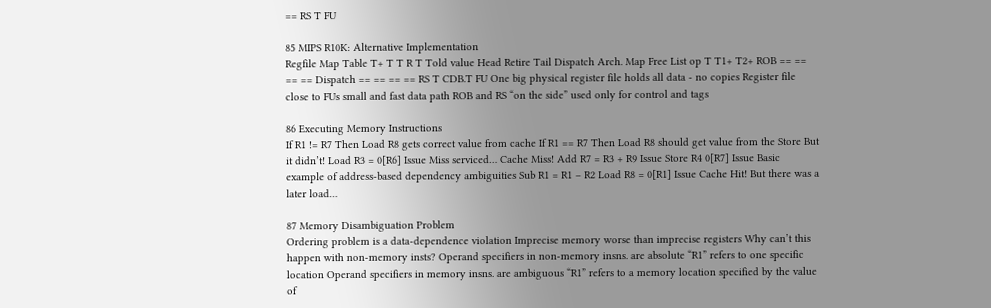== RS T FU

85 MIPS R10K: Alternative Implementation
Regfile Map Table T+ T T R T Told value Head Retire Tail Dispatch Arch. Map Free List op T T1+ T2+ ROB == == == == Dispatch == == == == RS T CDB.T FU One big physical register file holds all data - no copies Register file close to FUs small and fast data path ROB and RS “on the side” used only for control and tags

86 Executing Memory Instructions
If R1 != R7 Then Load R8 gets correct value from cache If R1 == R7 Then Load R8 should get value from the Store But it didn’t! Load R3 = 0[R6] Issue Miss serviced… Cache Miss! Add R7 = R3 + R9 Issue Store R4 0[R7] Issue Basic example of address-based dependency ambiguities Sub R1 = R1 – R2 Load R8 = 0[R1] Issue Cache Hit! But there was a later load…

87 Memory Disambiguation Problem
Ordering problem is a data-dependence violation Imprecise memory worse than imprecise registers Why can’t this happen with non-memory insts? Operand specifiers in non-memory insns. are absolute “R1” refers to one specific location Operand specifiers in memory insns. are ambiguous “R1” refers to a memory location specified by the value of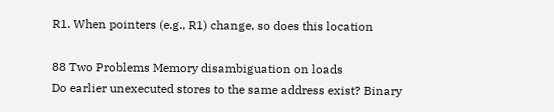R1. When pointers (e.g., R1) change, so does this location

88 Two Problems Memory disambiguation on loads
Do earlier unexecuted stores to the same address exist? Binary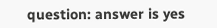question: answer is yes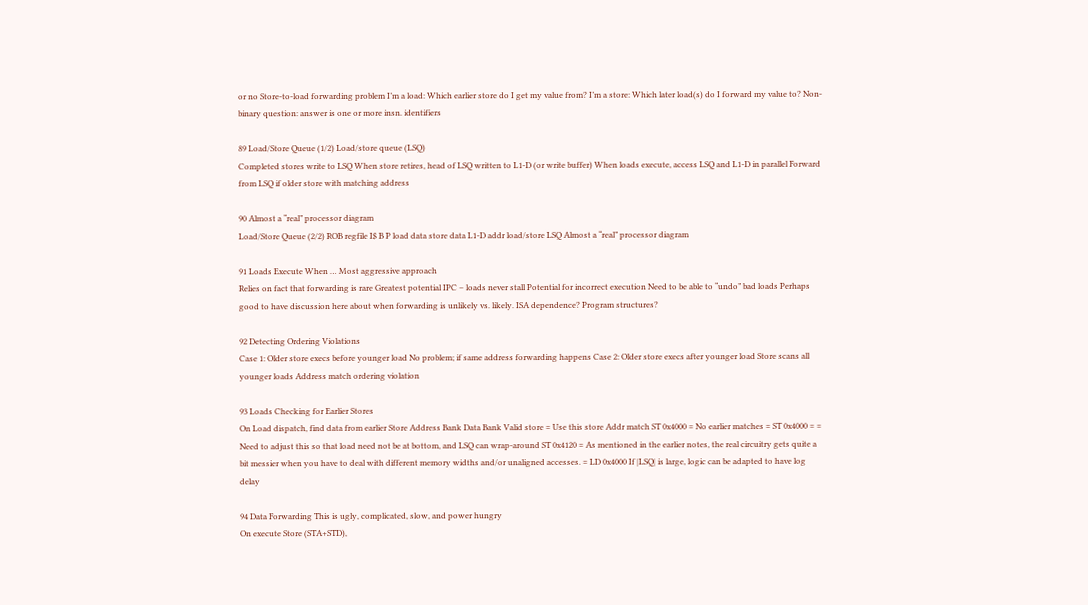or no Store-to-load forwarding problem I’m a load: Which earlier store do I get my value from? I’m a store: Which later load(s) do I forward my value to? Non-binary question: answer is one or more insn. identifiers

89 Load/Store Queue (1/2) Load/store queue (LSQ)
Completed stores write to LSQ When store retires, head of LSQ written to L1-D (or write buffer) When loads execute, access LSQ and L1-D in parallel Forward from LSQ if older store with matching address

90 Almost a “real” processor diagram
Load/Store Queue (2/2) ROB regfile I$ B P load data store data L1-D addr load/store LSQ Almost a “real” processor diagram

91 Loads Execute When … Most aggressive approach
Relies on fact that forwarding is rare Greatest potential IPC – loads never stall Potential for incorrect execution Need to be able to “undo” bad loads Perhaps good to have discussion here about when forwarding is unlikely vs. likely. ISA dependence? Program structures?

92 Detecting Ordering Violations
Case 1: Older store execs before younger load No problem; if same address forwarding happens Case 2: Older store execs after younger load Store scans all younger loads Address match ordering violation

93 Loads Checking for Earlier Stores
On Load dispatch, find data from earlier Store Address Bank Data Bank Valid store = Use this store Addr match ST 0x4000 = No earlier matches = ST 0x4000 = = Need to adjust this so that load need not be at bottom, and LSQ can wrap-around ST 0x4120 = As mentioned in the earlier notes, the real circuitry gets quite a bit messier when you have to deal with different memory widths and/or unaligned accesses. = LD 0x4000 If |LSQ| is large, logic can be adapted to have log delay

94 Data Forwarding This is ugly, complicated, slow, and power hungry
On execute Store (STA+STD),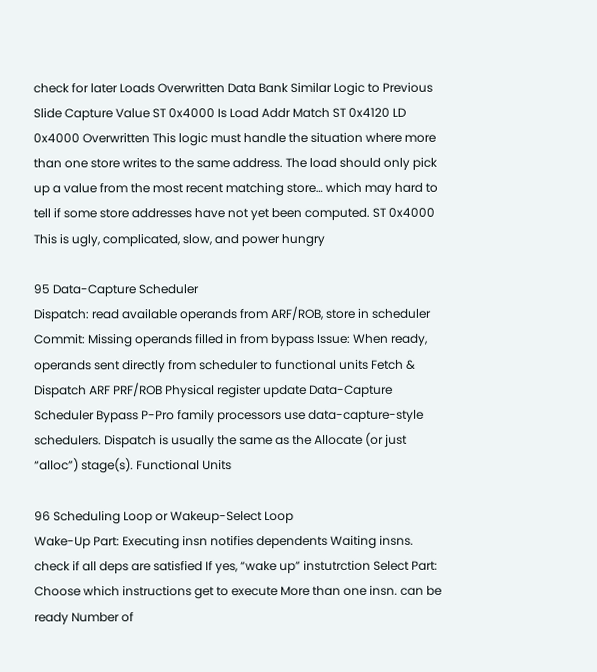check for later Loads Overwritten Data Bank Similar Logic to Previous Slide Capture Value ST 0x4000 Is Load Addr Match ST 0x4120 LD 0x4000 Overwritten This logic must handle the situation where more than one store writes to the same address. The load should only pick up a value from the most recent matching store… which may hard to tell if some store addresses have not yet been computed. ST 0x4000 This is ugly, complicated, slow, and power hungry

95 Data-Capture Scheduler
Dispatch: read available operands from ARF/ROB, store in scheduler Commit: Missing operands filled in from bypass Issue: When ready, operands sent directly from scheduler to functional units Fetch & Dispatch ARF PRF/ROB Physical register update Data-Capture Scheduler Bypass P-Pro family processors use data-capture-style schedulers. Dispatch is usually the same as the Allocate (or just “alloc”) stage(s). Functional Units

96 Scheduling Loop or Wakeup-Select Loop
Wake-Up Part: Executing insn notifies dependents Waiting insns. check if all deps are satisfied If yes, “wake up” instutrction Select Part: Choose which instructions get to execute More than one insn. can be ready Number of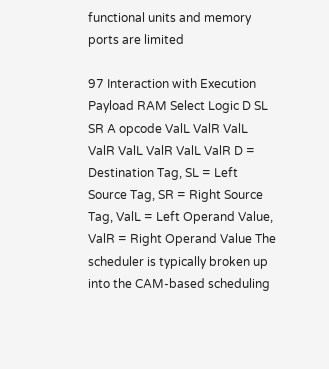functional units and memory ports are limited

97 Interaction with Execution
Payload RAM Select Logic D SL SR A opcode ValL ValR ValL ValR ValL ValR ValL ValR D = Destination Tag, SL = Left Source Tag, SR = Right Source Tag, ValL = Left Operand Value, ValR = Right Operand Value The scheduler is typically broken up into the CAM-based scheduling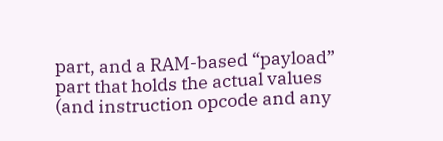part, and a RAM-based “payload” part that holds the actual values (and instruction opcode and any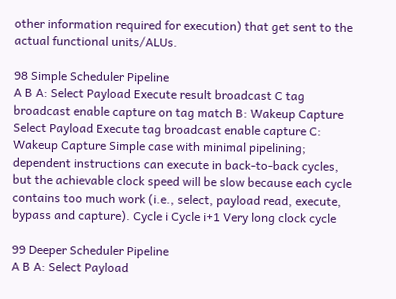other information required for execution) that get sent to the actual functional units/ALUs.

98 Simple Scheduler Pipeline
A B A: Select Payload Execute result broadcast C tag broadcast enable capture on tag match B: Wakeup Capture Select Payload Execute tag broadcast enable capture C: Wakeup Capture Simple case with minimal pipelining; dependent instructions can execute in back-to-back cycles, but the achievable clock speed will be slow because each cycle contains too much work (i.e., select, payload read, execute, bypass and capture). Cycle i Cycle i+1 Very long clock cycle

99 Deeper Scheduler Pipeline
A B A: Select Payload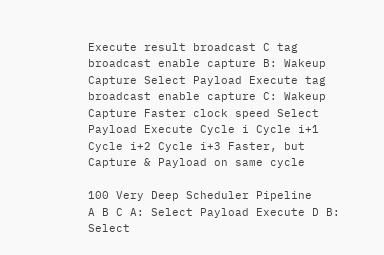Execute result broadcast C tag broadcast enable capture B: Wakeup Capture Select Payload Execute tag broadcast enable capture C: Wakeup Capture Faster clock speed Select Payload Execute Cycle i Cycle i+1 Cycle i+2 Cycle i+3 Faster, but Capture & Payload on same cycle

100 Very Deep Scheduler Pipeline
A B C A: Select Payload Execute D B: Select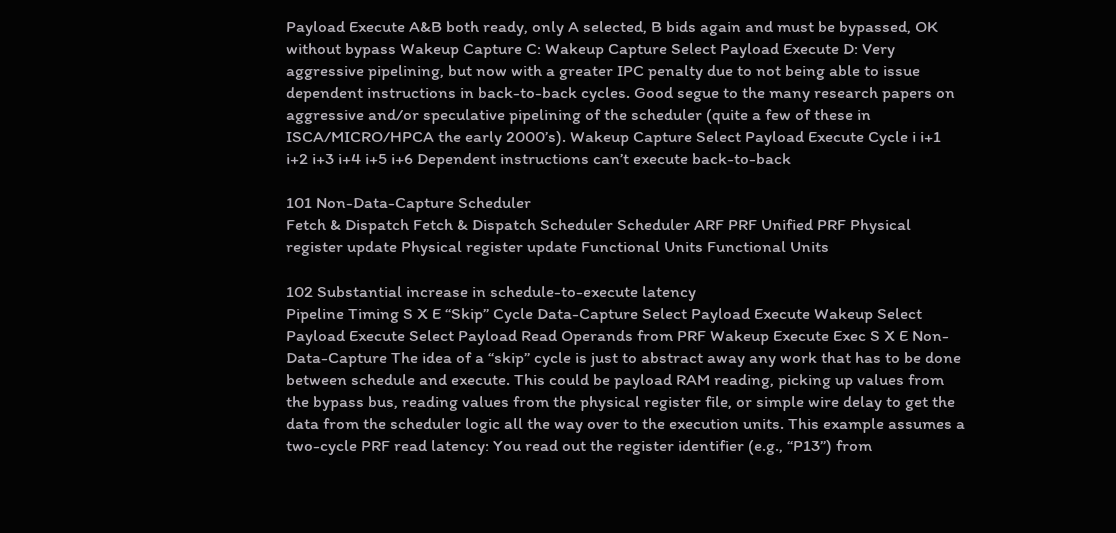Payload Execute A&B both ready, only A selected, B bids again and must be bypassed, OK without bypass Wakeup Capture C: Wakeup Capture Select Payload Execute D: Very aggressive pipelining, but now with a greater IPC penalty due to not being able to issue dependent instructions in back-to-back cycles. Good segue to the many research papers on aggressive and/or speculative pipelining of the scheduler (quite a few of these in ISCA/MICRO/HPCA the early 2000’s). Wakeup Capture Select Payload Execute Cycle i i+1 i+2 i+3 i+4 i+5 i+6 Dependent instructions can’t execute back-to-back

101 Non-Data-Capture Scheduler
Fetch & Dispatch Fetch & Dispatch Scheduler Scheduler ARF PRF Unified PRF Physical register update Physical register update Functional Units Functional Units

102 Substantial increase in schedule-to-execute latency
Pipeline Timing S X E “Skip” Cycle Data-Capture Select Payload Execute Wakeup Select Payload Execute Select Payload Read Operands from PRF Wakeup Execute Exec S X E Non-Data-Capture The idea of a “skip” cycle is just to abstract away any work that has to be done between schedule and execute. This could be payload RAM reading, picking up values from the bypass bus, reading values from the physical register file, or simple wire delay to get the data from the scheduler logic all the way over to the execution units. This example assumes a two-cycle PRF read latency: You read out the register identifier (e.g., “P13”) from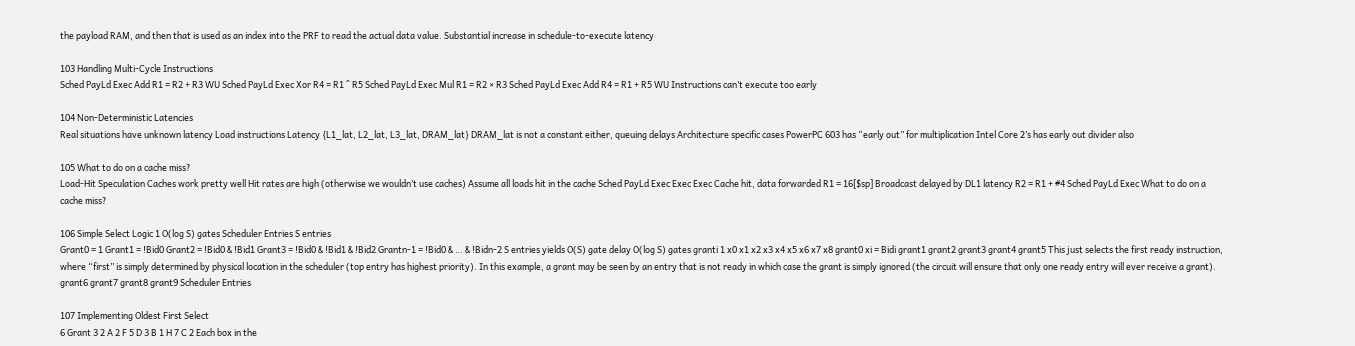the payload RAM, and then that is used as an index into the PRF to read the actual data value. Substantial increase in schedule-to-execute latency

103 Handling Multi-Cycle Instructions
Sched PayLd Exec Add R1 = R2 + R3 WU Sched PayLd Exec Xor R4 = R1 ^ R5 Sched PayLd Exec Mul R1 = R2 × R3 Sched PayLd Exec Add R4 = R1 + R5 WU Instructions can’t execute too early

104 Non-Deterministic Latencies
Real situations have unknown latency Load instructions Latency {L1_lat, L2_lat, L3_lat, DRAM_lat} DRAM_lat is not a constant either, queuing delays Architecture specific cases PowerPC 603 has “early out” for multiplication Intel Core 2’s has early out divider also

105 What to do on a cache miss?
Load-Hit Speculation Caches work pretty well Hit rates are high (otherwise we wouldn’t use caches) Assume all loads hit in the cache Sched PayLd Exec Exec Exec Cache hit, data forwarded R1 = 16[$sp] Broadcast delayed by DL1 latency R2 = R1 + #4 Sched PayLd Exec What to do on a cache miss?

106 Simple Select Logic 1 O(log S) gates Scheduler Entries S entries
Grant0 = 1 Grant1 = !Bid0 Grant2 = !Bid0 & !Bid1 Grant3 = !Bid0 & !Bid1 & !Bid2 Grantn-1 = !Bid0 & … & !Bidn-2 S entries yields O(S) gate delay O(log S) gates granti 1 x0 x1 x2 x3 x4 x5 x6 x7 x8 grant0 xi = Bidi grant1 grant2 grant3 grant4 grant5 This just selects the first ready instruction, where “first” is simply determined by physical location in the scheduler (top entry has highest priority). In this example, a grant may be seen by an entry that is not ready in which case the grant is simply ignored (the circuit will ensure that only one ready entry will ever receive a grant). grant6 grant7 grant8 grant9 Scheduler Entries

107 Implementing Oldest First Select
6 Grant 3 2 A 2 F 5 D 3 B 1 H 7 C 2 Each box in the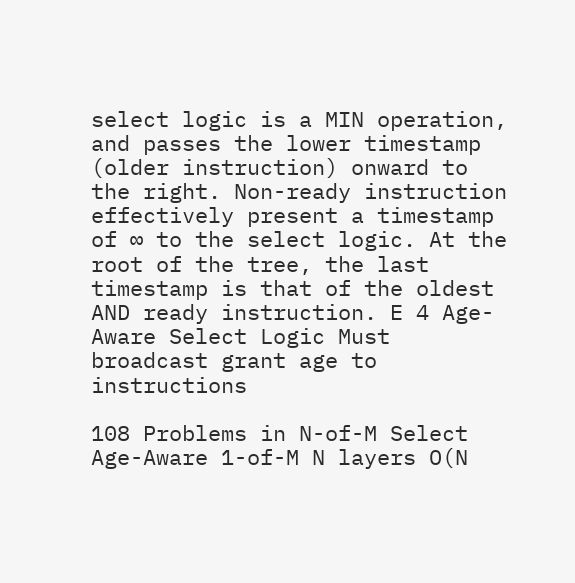select logic is a MIN operation, and passes the lower timestamp (older instruction) onward to the right. Non-ready instruction effectively present a timestamp of ∞ to the select logic. At the root of the tree, the last timestamp is that of the oldest AND ready instruction. E 4 Age-Aware Select Logic Must broadcast grant age to instructions

108 Problems in N-of-M Select
Age-Aware 1-of-M N layers O(N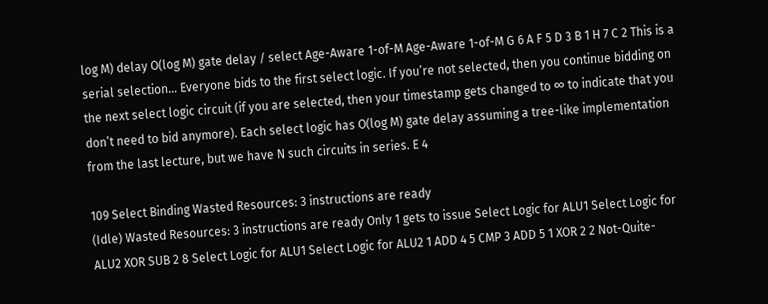log M) delay O(log M) gate delay / select Age-Aware 1-of-M Age-Aware 1-of-M G 6 A F 5 D 3 B 1 H 7 C 2 This is a serial selection… Everyone bids to the first select logic. If you’re not selected, then you continue bidding on the next select logic circuit (if you are selected, then your timestamp gets changed to ∞ to indicate that you don’t need to bid anymore). Each select logic has O(log M) gate delay assuming a tree-like implementation from the last lecture, but we have N such circuits in series. E 4

109 Select Binding Wasted Resources: 3 instructions are ready
(Idle) Wasted Resources: 3 instructions are ready Only 1 gets to issue Select Logic for ALU1 Select Logic for ALU2 XOR SUB 2 8 Select Logic for ALU1 Select Logic for ALU2 1 ADD 4 5 CMP 3 ADD 5 1 XOR 2 2 Not-Quite-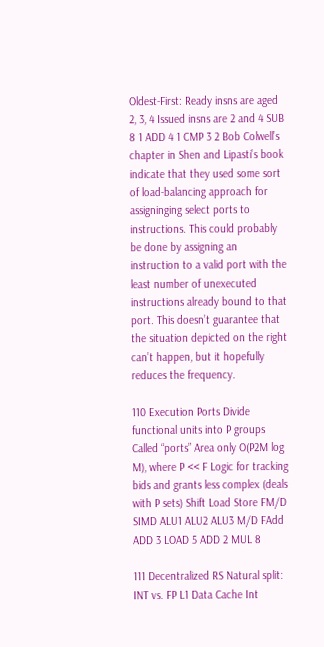Oldest-First: Ready insns are aged 2, 3, 4 Issued insns are 2 and 4 SUB 8 1 ADD 4 1 CMP 3 2 Bob Colwell’s chapter in Shen and Lipasti’s book indicate that they used some sort of load-balancing approach for assigninging select ports to instructions. This could probably be done by assigning an instruction to a valid port with the least number of unexecuted instructions already bound to that port. This doesn’t guarantee that the situation depicted on the right can’t happen, but it hopefully reduces the frequency.

110 Execution Ports Divide functional units into P groups
Called “ports” Area only O(P2M log M), where P << F Logic for tracking bids and grants less complex (deals with P sets) Shift Load Store FM/D SIMD ALU1 ALU2 ALU3 M/D FAdd ADD 3 LOAD 5 ADD 2 MUL 8

111 Decentralized RS Natural split: INT vs. FP L1 Data Cache Int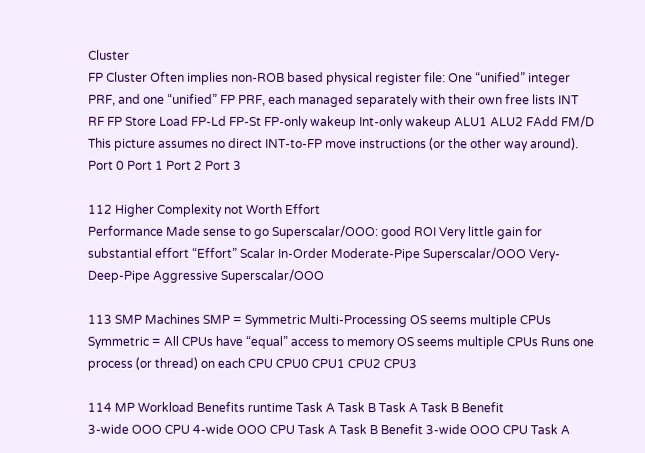Cluster
FP Cluster Often implies non-ROB based physical register file: One “unified” integer PRF, and one “unified” FP PRF, each managed separately with their own free lists INT RF FP Store Load FP-Ld FP-St FP-only wakeup Int-only wakeup ALU1 ALU2 FAdd FM/D This picture assumes no direct INT-to-FP move instructions (or the other way around). Port 0 Port 1 Port 2 Port 3

112 Higher Complexity not Worth Effort
Performance Made sense to go Superscalar/OOO: good ROI Very little gain for substantial effort “Effort” Scalar In-Order Moderate-Pipe Superscalar/OOO Very-Deep-Pipe Aggressive Superscalar/OOO

113 SMP Machines SMP = Symmetric Multi-Processing OS seems multiple CPUs
Symmetric = All CPUs have “equal” access to memory OS seems multiple CPUs Runs one process (or thread) on each CPU CPU0 CPU1 CPU2 CPU3

114 MP Workload Benefits runtime Task A Task B Task A Task B Benefit
3-wide OOO CPU 4-wide OOO CPU Task A Task B Benefit 3-wide OOO CPU Task A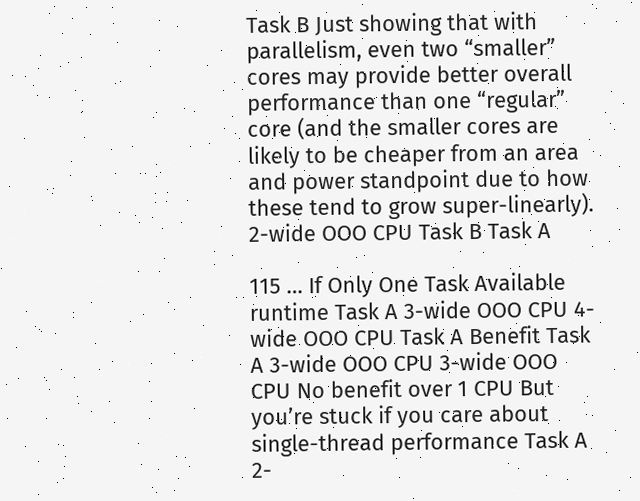Task B Just showing that with parallelism, even two “smaller” cores may provide better overall performance than one “regular” core (and the smaller cores are likely to be cheaper from an area and power standpoint due to how these tend to grow super-linearly). 2-wide OOO CPU Task B Task A

115 … If Only One Task Available
runtime Task A 3-wide OOO CPU 4-wide OOO CPU Task A Benefit Task A 3-wide OOO CPU 3-wide OOO CPU No benefit over 1 CPU But you’re stuck if you care about single-thread performance Task A 2-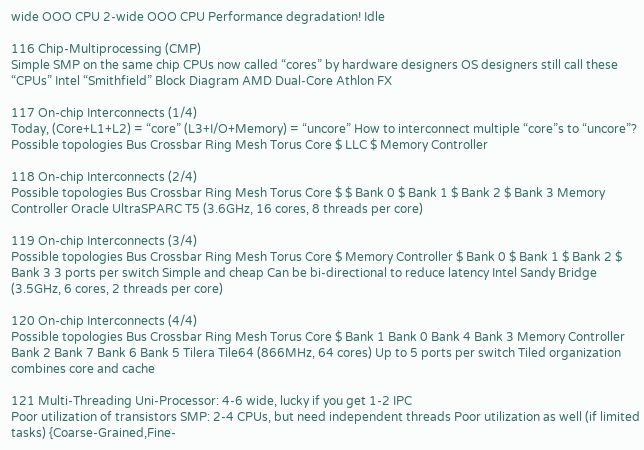wide OOO CPU 2-wide OOO CPU Performance degradation! Idle

116 Chip-Multiprocessing (CMP)
Simple SMP on the same chip CPUs now called “cores” by hardware designers OS designers still call these “CPUs” Intel “Smithfield” Block Diagram AMD Dual-Core Athlon FX

117 On-chip Interconnects (1/4)
Today, (Core+L1+L2) = “core” (L3+I/O+Memory) = “uncore” How to interconnect multiple “core”s to “uncore”? Possible topologies Bus Crossbar Ring Mesh Torus Core $ LLC $ Memory Controller

118 On-chip Interconnects (2/4)
Possible topologies Bus Crossbar Ring Mesh Torus Core $ $ Bank 0 $ Bank 1 $ Bank 2 $ Bank 3 Memory Controller Oracle UltraSPARC T5 (3.6GHz, 16 cores, 8 threads per core)

119 On-chip Interconnects (3/4)
Possible topologies Bus Crossbar Ring Mesh Torus Core $ Memory Controller $ Bank 0 $ Bank 1 $ Bank 2 $ Bank 3 3 ports per switch Simple and cheap Can be bi-directional to reduce latency Intel Sandy Bridge (3.5GHz, 6 cores, 2 threads per core)

120 On-chip Interconnects (4/4)
Possible topologies Bus Crossbar Ring Mesh Torus Core $ Bank 1 Bank 0 Bank 4 Bank 3 Memory Controller Bank 2 Bank 7 Bank 6 Bank 5 Tilera Tile64 (866MHz, 64 cores) Up to 5 ports per switch Tiled organization combines core and cache

121 Multi-Threading Uni-Processor: 4-6 wide, lucky if you get 1-2 IPC
Poor utilization of transistors SMP: 2-4 CPUs, but need independent threads Poor utilization as well (if limited tasks) {Coarse-Grained,Fine-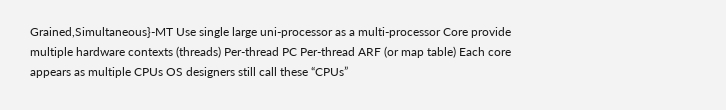Grained,Simultaneous}-MT Use single large uni-processor as a multi-processor Core provide multiple hardware contexts (threads) Per-thread PC Per-thread ARF (or map table) Each core appears as multiple CPUs OS designers still call these “CPUs”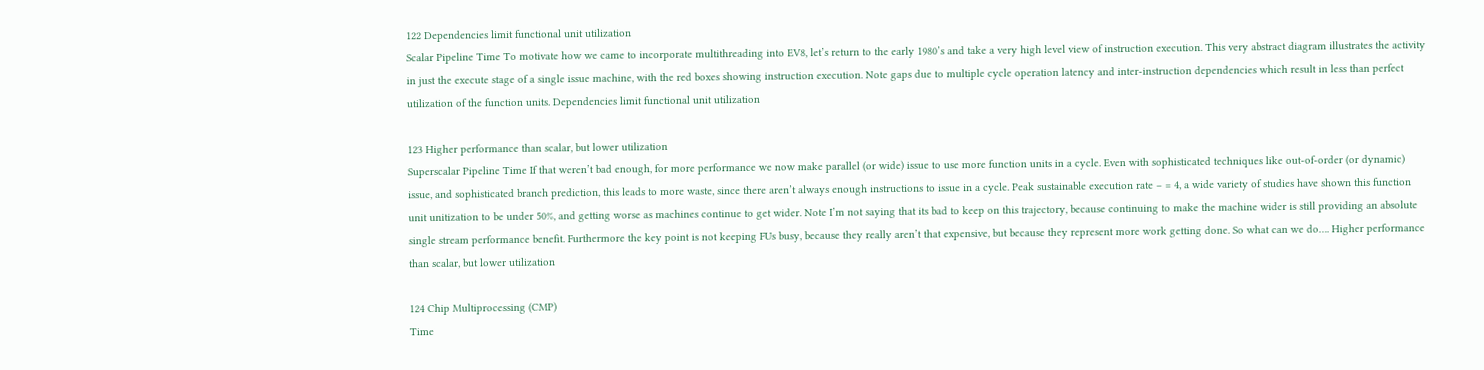122 Dependencies limit functional unit utilization
Scalar Pipeline Time To motivate how we came to incorporate multithreading into EV8, let’s return to the early 1980’s and take a very high level view of instruction execution. This very abstract diagram illustrates the activity in just the execute stage of a single issue machine, with the red boxes showing instruction execution. Note gaps due to multiple cycle operation latency and inter-instruction dependencies which result in less than perfect utilization of the function units. Dependencies limit functional unit utilization

123 Higher performance than scalar, but lower utilization
Superscalar Pipeline Time If that weren’t bad enough, for more performance we now make parallel (or wide) issue to use more function units in a cycle. Even with sophisticated techniques like out-of-order (or dynamic) issue, and sophisticated branch prediction, this leads to more waste, since there aren’t always enough instructions to issue in a cycle. Peak sustainable execution rate – = 4, a wide variety of studies have shown this function unit unitization to be under 50%, and getting worse as machines continue to get wider. Note I’m not saying that its bad to keep on this trajectory, because continuing to make the machine wider is still providing an absolute single stream performance benefit. Furthermore the key point is not keeping FUs busy, because they really aren’t that expensive, but because they represent more work getting done. So what can we do…. Higher performance than scalar, but lower utilization

124 Chip Multiprocessing (CMP)
Time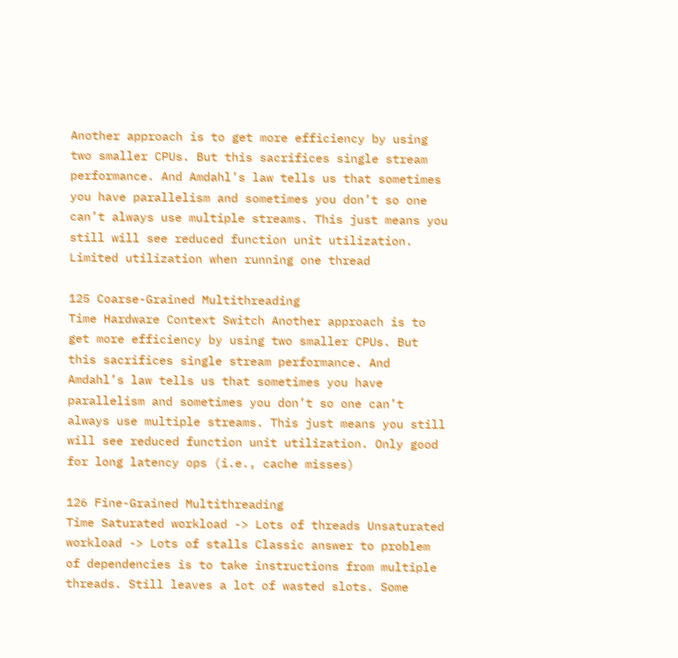Another approach is to get more efficiency by using two smaller CPUs. But this sacrifices single stream performance. And Amdahl’s law tells us that sometimes you have parallelism and sometimes you don’t so one can’t always use multiple streams. This just means you still will see reduced function unit utilization. Limited utilization when running one thread

125 Coarse-Grained Multithreading
Time Hardware Context Switch Another approach is to get more efficiency by using two smaller CPUs. But this sacrifices single stream performance. And Amdahl’s law tells us that sometimes you have parallelism and sometimes you don’t so one can’t always use multiple streams. This just means you still will see reduced function unit utilization. Only good for long latency ops (i.e., cache misses)

126 Fine-Grained Multithreading
Time Saturated workload -> Lots of threads Unsaturated workload -> Lots of stalls Classic answer to problem of dependencies is to take instructions from multiple threads. Still leaves a lot of wasted slots. Some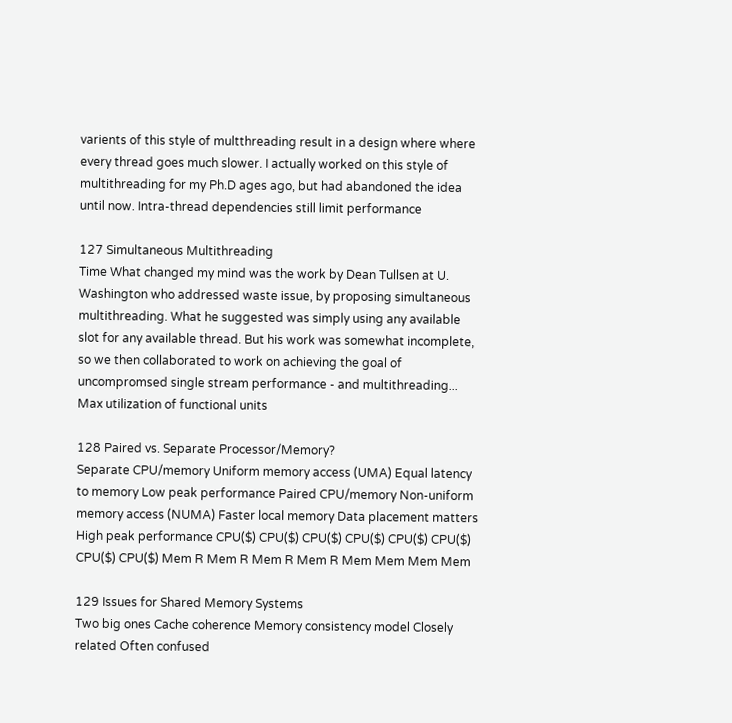varients of this style of multthreading result in a design where where every thread goes much slower. I actually worked on this style of multithreading for my Ph.D ages ago, but had abandoned the idea until now. Intra-thread dependencies still limit performance

127 Simultaneous Multithreading
Time What changed my mind was the work by Dean Tullsen at U. Washington who addressed waste issue, by proposing simultaneous multithreading. What he suggested was simply using any available slot for any available thread. But his work was somewhat incomplete, so we then collaborated to work on achieving the goal of uncompromsed single stream performance - and multithreading... Max utilization of functional units

128 Paired vs. Separate Processor/Memory?
Separate CPU/memory Uniform memory access (UMA) Equal latency to memory Low peak performance Paired CPU/memory Non-uniform memory access (NUMA) Faster local memory Data placement matters High peak performance CPU($) CPU($) CPU($) CPU($) CPU($) CPU($) CPU($) CPU($) Mem R Mem R Mem R Mem R Mem Mem Mem Mem

129 Issues for Shared Memory Systems
Two big ones Cache coherence Memory consistency model Closely related Often confused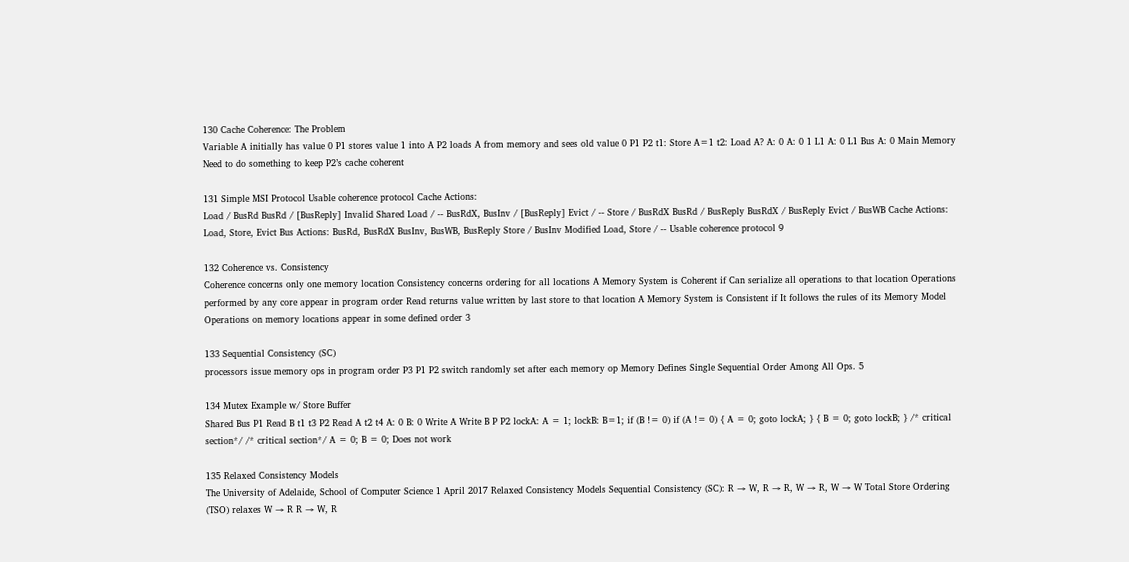130 Cache Coherence: The Problem
Variable A initially has value 0 P1 stores value 1 into A P2 loads A from memory and sees old value 0 P1 P2 t1: Store A=1 t2: Load A? A: 0 A: 0 1 L1 A: 0 L1 Bus A: 0 Main Memory Need to do something to keep P2’s cache coherent

131 Simple MSI Protocol Usable coherence protocol Cache Actions:
Load / BusRd BusRd / [BusReply] Invalid Shared Load / -- BusRdX, BusInv / [BusReply] Evict / -- Store / BusRdX BusRd / BusReply BusRdX / BusReply Evict / BusWB Cache Actions: Load, Store, Evict Bus Actions: BusRd, BusRdX BusInv, BusWB, BusReply Store / BusInv Modified Load, Store / -- Usable coherence protocol 9

132 Coherence vs. Consistency
Coherence concerns only one memory location Consistency concerns ordering for all locations A Memory System is Coherent if Can serialize all operations to that location Operations performed by any core appear in program order Read returns value written by last store to that location A Memory System is Consistent if It follows the rules of its Memory Model Operations on memory locations appear in some defined order 3

133 Sequential Consistency (SC)
processors issue memory ops in program order P3 P1 P2 switch randomly set after each memory op Memory Defines Single Sequential Order Among All Ops. 5

134 Mutex Example w/ Store Buffer
Shared Bus P1 Read B t1 t3 P2 Read A t2 t4 A: 0 B: 0 Write A Write B P P2 lockA: A = 1; lockB: B=1; if (B != 0) if (A != 0) { A = 0; goto lockA; } { B = 0; goto lockB; } /* critical section*/ /* critical section*/ A = 0; B = 0; Does not work

135 Relaxed Consistency Models
The University of Adelaide, School of Computer Science 1 April 2017 Relaxed Consistency Models Sequential Consistency (SC): R → W, R → R, W → R, W → W Total Store Ordering (TSO) relaxes W → R R → W, R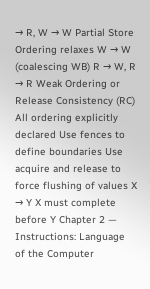→ R, W → W Partial Store Ordering relaxes W → W (coalescing WB) R → W, R → R Weak Ordering or Release Consistency (RC) All ordering explicitly declared Use fences to define boundaries Use acquire and release to force flushing of values X → Y X must complete before Y Chapter 2 — Instructions: Language of the Computer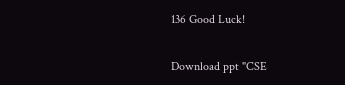136 Good Luck!

Download ppt "CSE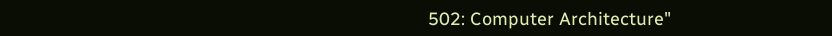502: Computer Architecture"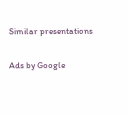Similar presentations

Ads by Google